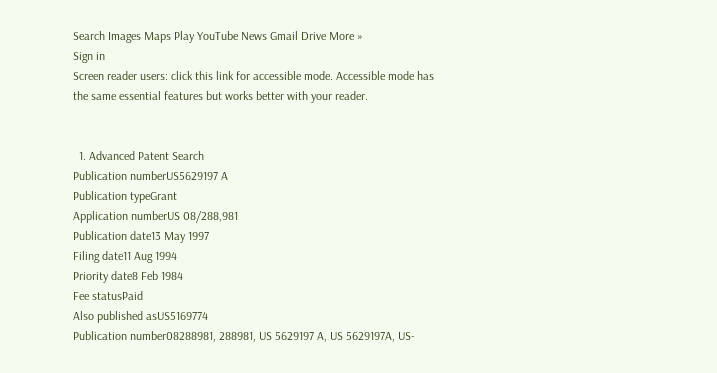Search Images Maps Play YouTube News Gmail Drive More »
Sign in
Screen reader users: click this link for accessible mode. Accessible mode has the same essential features but works better with your reader.


  1. Advanced Patent Search
Publication numberUS5629197 A
Publication typeGrant
Application numberUS 08/288,981
Publication date13 May 1997
Filing date11 Aug 1994
Priority date8 Feb 1984
Fee statusPaid
Also published asUS5169774
Publication number08288981, 288981, US 5629197 A, US 5629197A, US-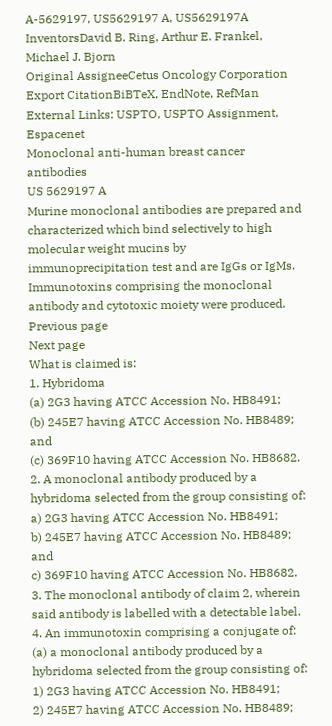A-5629197, US5629197 A, US5629197A
InventorsDavid B. Ring, Arthur E. Frankel, Michael J. Bjorn
Original AssigneeCetus Oncology Corporation
Export CitationBiBTeX, EndNote, RefMan
External Links: USPTO, USPTO Assignment, Espacenet
Monoclonal anti-human breast cancer antibodies
US 5629197 A
Murine monoclonal antibodies are prepared and characterized which bind selectively to high molecular weight mucins by immunoprecipitation test and are IgGs or IgMs. Immunotoxins comprising the monoclonal antibody and cytotoxic moiety were produced.
Previous page
Next page
What is claimed is:
1. Hybridoma
(a) 2G3 having ATCC Accession No. HB8491;
(b) 245E7 having ATCC Accession No. HB8489; and
(c) 369F10 having ATCC Accession No. HB8682.
2. A monoclonal antibody produced by a hybridoma selected from the group consisting of:
a) 2G3 having ATCC Accession No. HB8491;
b) 245E7 having ATCC Accession No. HB8489; and
c) 369F10 having ATCC Accession No. HB8682.
3. The monoclonal antibody of claim 2, wherein said antibody is labelled with a detectable label.
4. An immunotoxin comprising a conjugate of:
(a) a monoclonal antibody produced by a hybridoma selected from the group consisting of:
1) 2G3 having ATCC Accession No. HB8491;
2) 245E7 having ATCC Accession No. HB8489;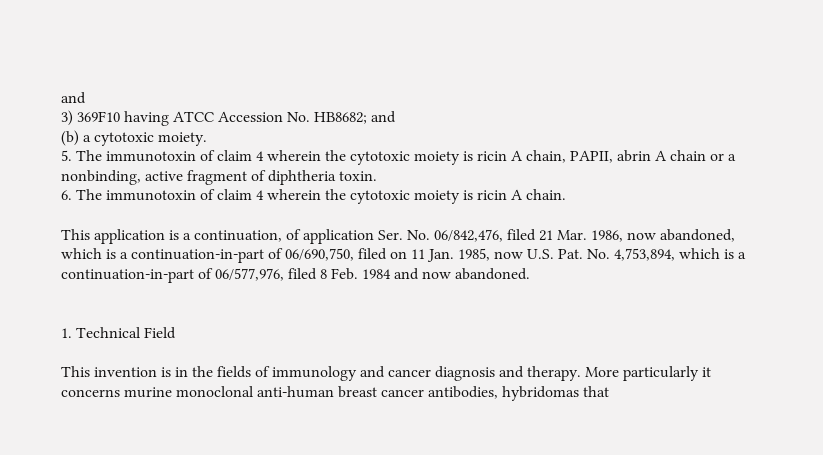and
3) 369F10 having ATCC Accession No. HB8682; and
(b) a cytotoxic moiety.
5. The immunotoxin of claim 4 wherein the cytotoxic moiety is ricin A chain, PAPII, abrin A chain or a nonbinding, active fragment of diphtheria toxin.
6. The immunotoxin of claim 4 wherein the cytotoxic moiety is ricin A chain.

This application is a continuation, of application Ser. No. 06/842,476, filed 21 Mar. 1986, now abandoned, which is a continuation-in-part of 06/690,750, filed on 11 Jan. 1985, now U.S. Pat. No. 4,753,894, which is a continuation-in-part of 06/577,976, filed 8 Feb. 1984 and now abandoned.


1. Technical Field

This invention is in the fields of immunology and cancer diagnosis and therapy. More particularly it concerns murine monoclonal anti-human breast cancer antibodies, hybridomas that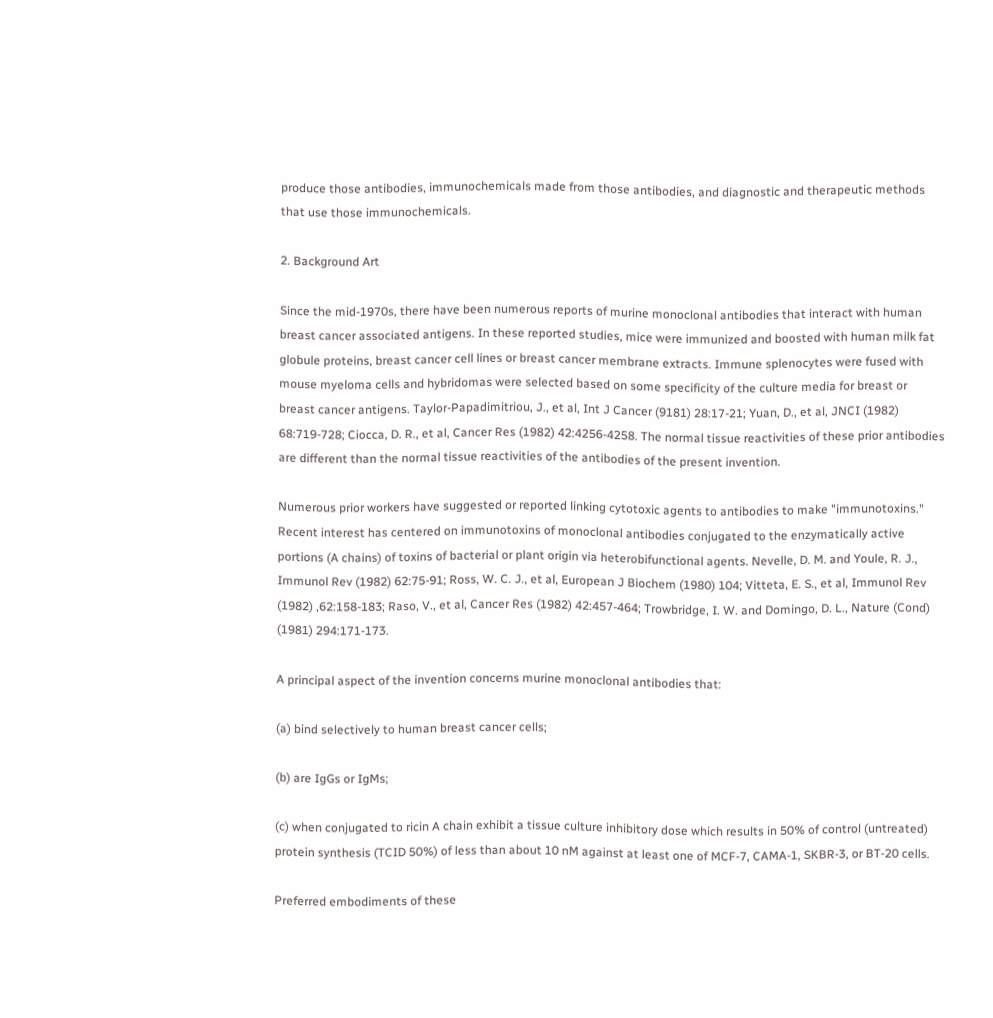produce those antibodies, immunochemicals made from those antibodies, and diagnostic and therapeutic methods that use those immunochemicals.

2. Background Art

Since the mid-1970s, there have been numerous reports of murine monoclonal antibodies that interact with human breast cancer associated antigens. In these reported studies, mice were immunized and boosted with human milk fat globule proteins, breast cancer cell lines or breast cancer membrane extracts. Immune splenocytes were fused with mouse myeloma cells and hybridomas were selected based on some specificity of the culture media for breast or breast cancer antigens. Taylor-Papadimitriou, J., et al, Int J Cancer (9181) 28:17-21; Yuan, D., et al, JNCI (1982) 68:719-728; Ciocca, D. R., et al, Cancer Res (1982) 42:4256-4258. The normal tissue reactivities of these prior antibodies are different than the normal tissue reactivities of the antibodies of the present invention.

Numerous prior workers have suggested or reported linking cytotoxic agents to antibodies to make "immunotoxins." Recent interest has centered on immunotoxins of monoclonal antibodies conjugated to the enzymatically active portions (A chains) of toxins of bacterial or plant origin via heterobifunctional agents. Nevelle, D. M. and Youle, R. J., Immunol Rev (1982) 62:75-91; Ross, W. C. J., et al, European J Biochem (1980) 104; Vitteta, E. S., et al, Immunol Rev (1982) ,62:158-183; Raso, V., et al, Cancer Res (1982) 42:457-464; Trowbridge, I. W. and Domingo, D. L., Nature (Cond) (1981) 294:171-173.

A principal aspect of the invention concerns murine monoclonal antibodies that:

(a) bind selectively to human breast cancer cells;

(b) are IgGs or IgMs;

(c) when conjugated to ricin A chain exhibit a tissue culture inhibitory dose which results in 50% of control (untreated) protein synthesis (TCID 50%) of less than about 10 nM against at least one of MCF-7, CAMA-1, SKBR-3, or BT-20 cells.

Preferred embodiments of these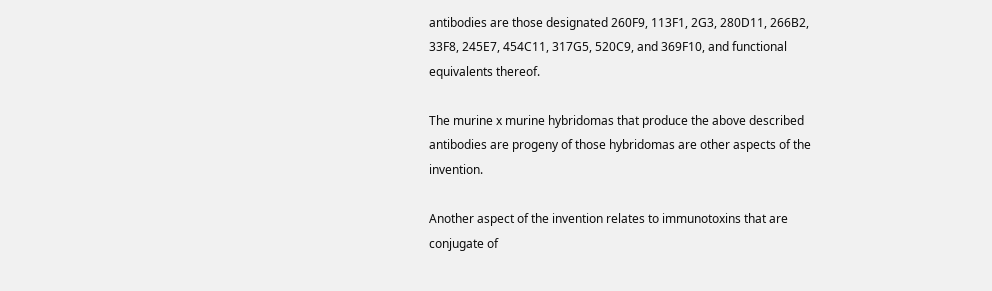antibodies are those designated 260F9, 113F1, 2G3, 280D11, 266B2, 33F8, 245E7, 454C11, 317G5, 520C9, and 369F10, and functional equivalents thereof.

The murine x murine hybridomas that produce the above described antibodies are progeny of those hybridomas are other aspects of the invention.

Another aspect of the invention relates to immunotoxins that are conjugate of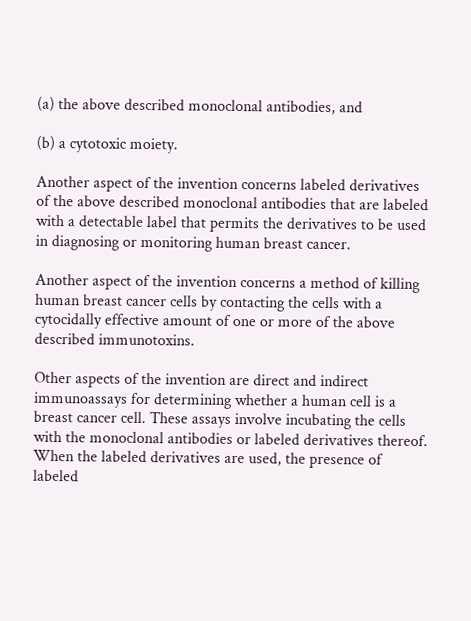(a) the above described monoclonal antibodies, and

(b) a cytotoxic moiety.

Another aspect of the invention concerns labeled derivatives of the above described monoclonal antibodies that are labeled with a detectable label that permits the derivatives to be used in diagnosing or monitoring human breast cancer.

Another aspect of the invention concerns a method of killing human breast cancer cells by contacting the cells with a cytocidally effective amount of one or more of the above described immunotoxins.

Other aspects of the invention are direct and indirect immunoassays for determining whether a human cell is a breast cancer cell. These assays involve incubating the cells with the monoclonal antibodies or labeled derivatives thereof. When the labeled derivatives are used, the presence of labeled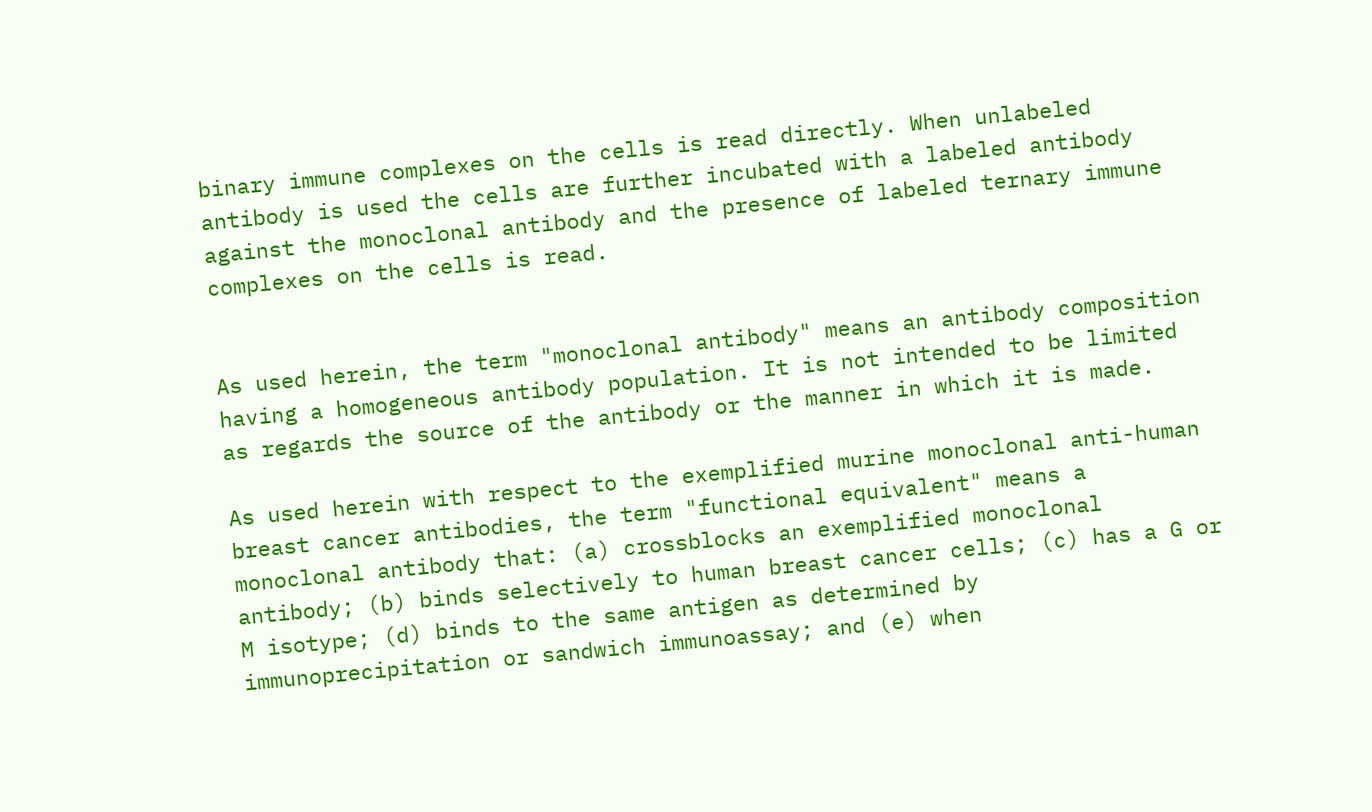binary immune complexes on the cells is read directly. When unlabeled antibody is used the cells are further incubated with a labeled antibody against the monoclonal antibody and the presence of labeled ternary immune complexes on the cells is read.


As used herein, the term "monoclonal antibody" means an antibody composition having a homogeneous antibody population. It is not intended to be limited as regards the source of the antibody or the manner in which it is made.

As used herein with respect to the exemplified murine monoclonal anti-human breast cancer antibodies, the term "functional equivalent" means a monoclonal antibody that: (a) crossblocks an exemplified monoclonal antibody; (b) binds selectively to human breast cancer cells; (c) has a G or M isotype; (d) binds to the same antigen as determined by immunoprecipitation or sandwich immunoassay; and (e) when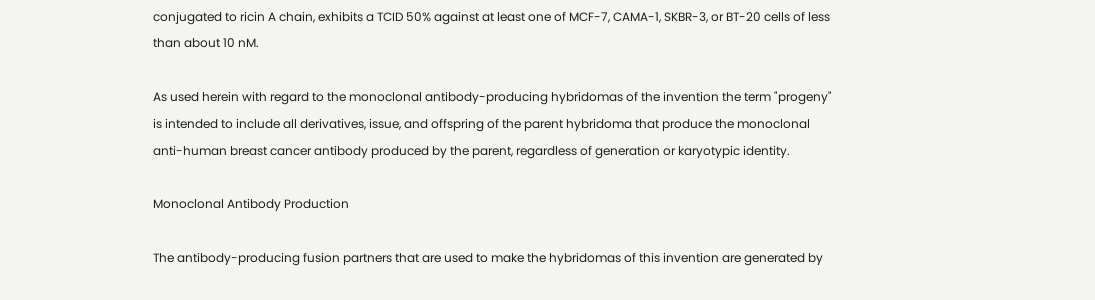conjugated to ricin A chain, exhibits a TCID 50% against at least one of MCF-7, CAMA-1, SKBR-3, or BT-20 cells of less than about 10 nM.

As used herein with regard to the monoclonal antibody-producing hybridomas of the invention the term "progeny" is intended to include all derivatives, issue, and offspring of the parent hybridoma that produce the monoclonal anti-human breast cancer antibody produced by the parent, regardless of generation or karyotypic identity.

Monoclonal Antibody Production

The antibody-producing fusion partners that are used to make the hybridomas of this invention are generated by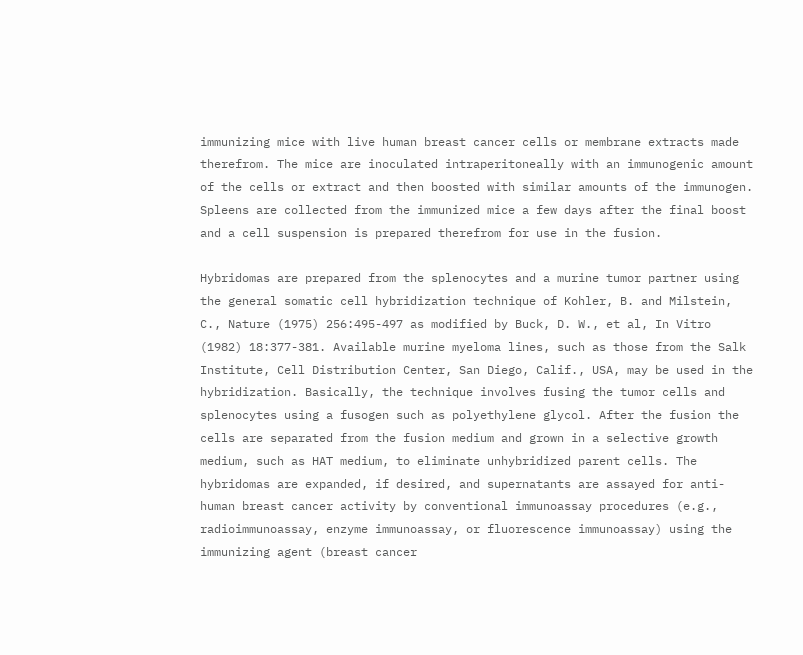immunizing mice with live human breast cancer cells or membrane extracts made therefrom. The mice are inoculated intraperitoneally with an immunogenic amount of the cells or extract and then boosted with similar amounts of the immunogen. Spleens are collected from the immunized mice a few days after the final boost and a cell suspension is prepared therefrom for use in the fusion.

Hybridomas are prepared from the splenocytes and a murine tumor partner using the general somatic cell hybridization technique of Kohler, B. and Milstein, C., Nature (1975) 256:495-497 as modified by Buck, D. W., et al, In Vitro (1982) 18:377-381. Available murine myeloma lines, such as those from the Salk Institute, Cell Distribution Center, San Diego, Calif., USA, may be used in the hybridization. Basically, the technique involves fusing the tumor cells and splenocytes using a fusogen such as polyethylene glycol. After the fusion the cells are separated from the fusion medium and grown in a selective growth medium, such as HAT medium, to eliminate unhybridized parent cells. The hybridomas are expanded, if desired, and supernatants are assayed for anti-human breast cancer activity by conventional immunoassay procedures (e.g., radioimmunoassay, enzyme immunoassay, or fluorescence immunoassay) using the immunizing agent (breast cancer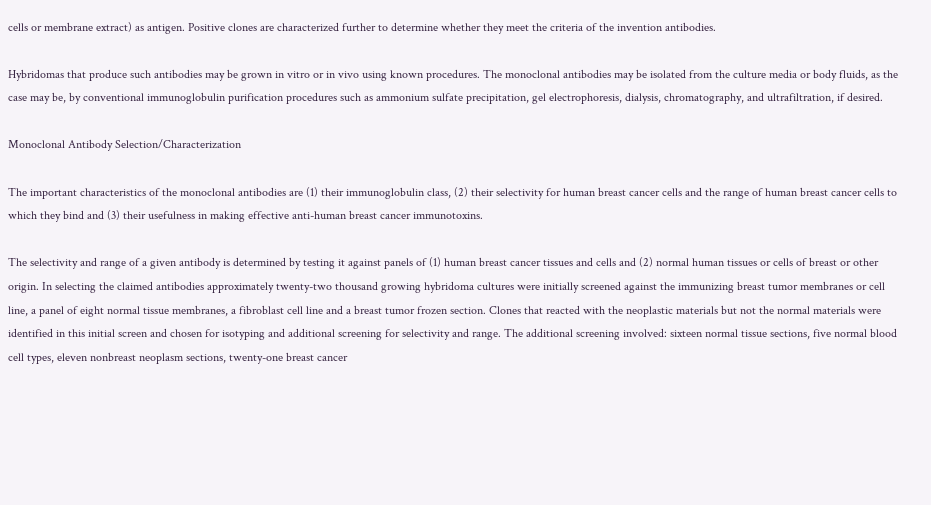cells or membrane extract) as antigen. Positive clones are characterized further to determine whether they meet the criteria of the invention antibodies.

Hybridomas that produce such antibodies may be grown in vitro or in vivo using known procedures. The monoclonal antibodies may be isolated from the culture media or body fluids, as the case may be, by conventional immunoglobulin purification procedures such as ammonium sulfate precipitation, gel electrophoresis, dialysis, chromatography, and ultrafiltration, if desired.

Monoclonal Antibody Selection/Characterization

The important characteristics of the monoclonal antibodies are (1) their immunoglobulin class, (2) their selectivity for human breast cancer cells and the range of human breast cancer cells to which they bind and (3) their usefulness in making effective anti-human breast cancer immunotoxins.

The selectivity and range of a given antibody is determined by testing it against panels of (1) human breast cancer tissues and cells and (2) normal human tissues or cells of breast or other origin. In selecting the claimed antibodies approximately twenty-two thousand growing hybridoma cultures were initially screened against the immunizing breast tumor membranes or cell line, a panel of eight normal tissue membranes, a fibroblast cell line and a breast tumor frozen section. Clones that reacted with the neoplastic materials but not the normal materials were identified in this initial screen and chosen for isotyping and additional screening for selectivity and range. The additional screening involved: sixteen normal tissue sections, five normal blood cell types, eleven nonbreast neoplasm sections, twenty-one breast cancer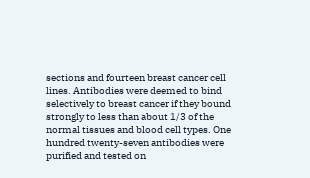sections and fourteen breast cancer cell lines. Antibodies were deemed to bind selectively to breast cancer if they bound strongly to less than about 1/3 of the normal tissues and blood cell types. One hundred twenty-seven antibodies were purified and tested on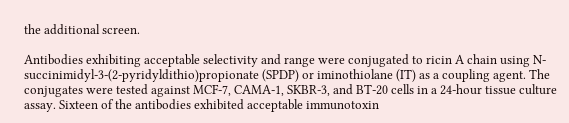the additional screen.

Antibodies exhibiting acceptable selectivity and range were conjugated to ricin A chain using N-succinimidyl-3-(2-pyridyldithio)propionate (SPDP) or iminothiolane (IT) as a coupling agent. The conjugates were tested against MCF-7, CAMA-1, SKBR-3, and BT-20 cells in a 24-hour tissue culture assay. Sixteen of the antibodies exhibited acceptable immunotoxin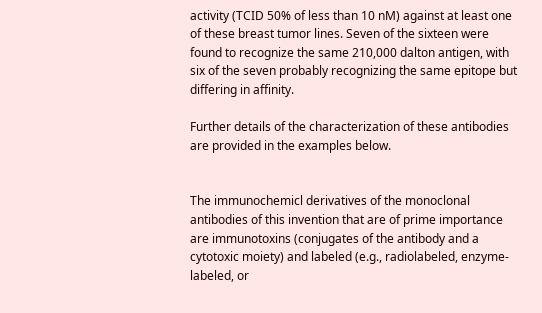activity (TCID 50% of less than 10 nM) against at least one of these breast tumor lines. Seven of the sixteen were found to recognize the same 210,000 dalton antigen, with six of the seven probably recognizing the same epitope but differing in affinity.

Further details of the characterization of these antibodies are provided in the examples below.


The immunochemicl derivatives of the monoclonal antibodies of this invention that are of prime importance are immunotoxins (conjugates of the antibody and a cytotoxic moiety) and labeled (e.g., radiolabeled, enzyme-labeled, or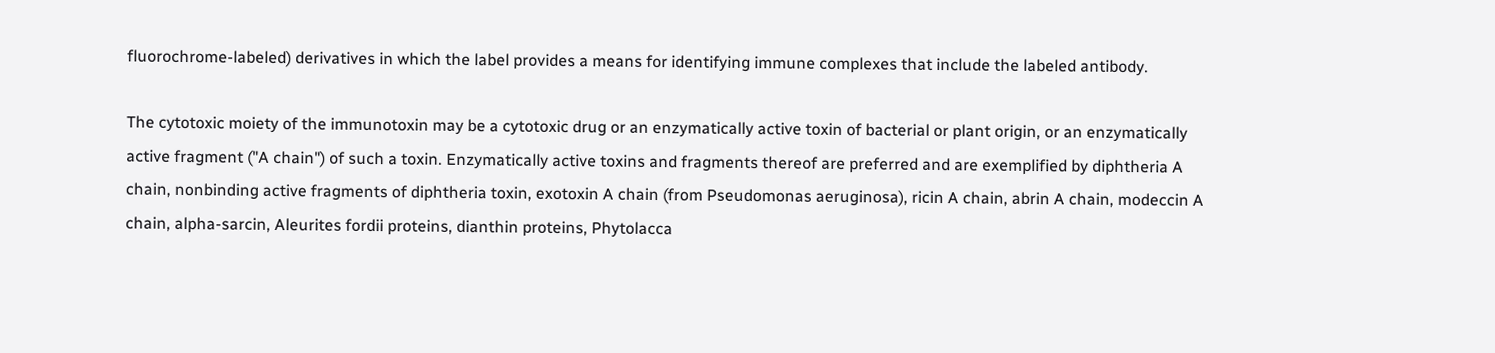fluorochrome-labeled) derivatives in which the label provides a means for identifying immune complexes that include the labeled antibody.

The cytotoxic moiety of the immunotoxin may be a cytotoxic drug or an enzymatically active toxin of bacterial or plant origin, or an enzymatically active fragment ("A chain") of such a toxin. Enzymatically active toxins and fragments thereof are preferred and are exemplified by diphtheria A chain, nonbinding active fragments of diphtheria toxin, exotoxin A chain (from Pseudomonas aeruginosa), ricin A chain, abrin A chain, modeccin A chain, alpha-sarcin, Aleurites fordii proteins, dianthin proteins, Phytolacca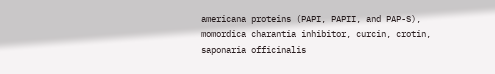americana proteins (PAPI, PAPII, and PAP-S), momordica charantia inhibitor, curcin, crotin, saponaria officinalis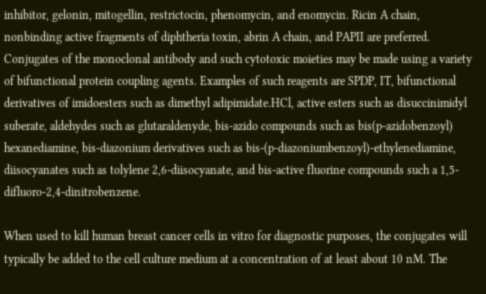inhibitor, gelonin, mitogellin, restrictocin, phenomycin, and enomycin. Ricin A chain, nonbinding active fragments of diphtheria toxin, abrin A chain, and PAPII are preferred. Conjugates of the monoclonal antibody and such cytotoxic moieties may be made using a variety of bifunctional protein coupling agents. Examples of such reagents are SPDP, IT, bifunctional derivatives of imidoesters such as dimethyl adipimidate.HCl, active esters such as disuccinimidyl suberate, aldehydes such as glutaraldenyde, bis-azido compounds such as bis(p-azidobenzoyl) hexanediamine, bis-diazonium derivatives such as bis-(p-diazoniumbenzoyl)-ethylenediamine, diisocyanates such as tolylene 2,6-diisocyanate, and bis-active fluorine compounds such a 1,5-difluoro-2,4-dinitrobenzene.

When used to kill human breast cancer cells in vitro for diagnostic purposes, the conjugates will typically be added to the cell culture medium at a concentration of at least about 10 nM. The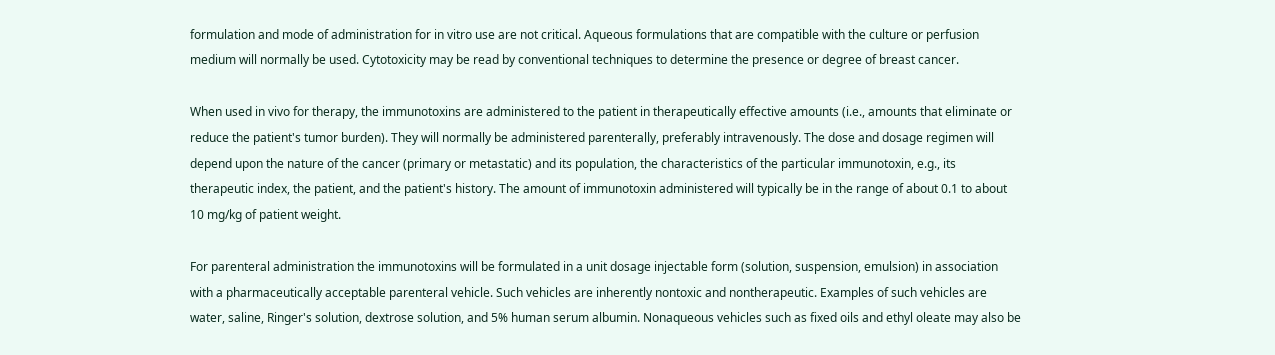formulation and mode of administration for in vitro use are not critical. Aqueous formulations that are compatible with the culture or perfusion medium will normally be used. Cytotoxicity may be read by conventional techniques to determine the presence or degree of breast cancer.

When used in vivo for therapy, the immunotoxins are administered to the patient in therapeutically effective amounts (i.e., amounts that eliminate or reduce the patient's tumor burden). They will normally be administered parenterally, preferably intravenously. The dose and dosage regimen will depend upon the nature of the cancer (primary or metastatic) and its population, the characteristics of the particular immunotoxin, e.g., its therapeutic index, the patient, and the patient's history. The amount of immunotoxin administered will typically be in the range of about 0.1 to about 10 mg/kg of patient weight.

For parenteral administration the immunotoxins will be formulated in a unit dosage injectable form (solution, suspension, emulsion) in association with a pharmaceutically acceptable parenteral vehicle. Such vehicles are inherently nontoxic and nontherapeutic. Examples of such vehicles are water, saline, Ringer's solution, dextrose solution, and 5% human serum albumin. Nonaqueous vehicles such as fixed oils and ethyl oleate may also be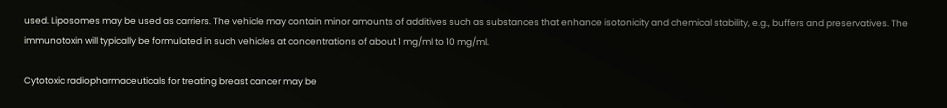used. Liposomes may be used as carriers. The vehicle may contain minor amounts of additives such as substances that enhance isotonicity and chemical stability, e.g., buffers and preservatives. The immunotoxin will typically be formulated in such vehicles at concentrations of about 1 mg/ml to 10 mg/ml.

Cytotoxic radiopharmaceuticals for treating breast cancer may be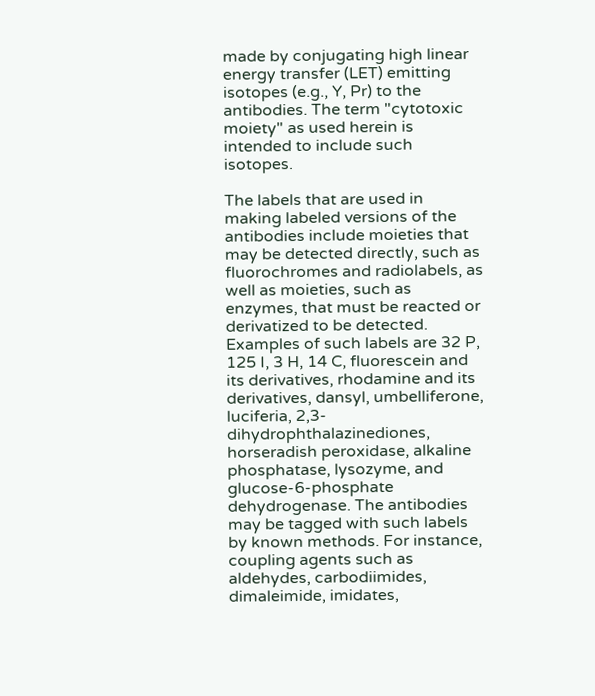made by conjugating high linear energy transfer (LET) emitting isotopes (e.g., Y, Pr) to the antibodies. The term "cytotoxic moiety" as used herein is intended to include such isotopes.

The labels that are used in making labeled versions of the antibodies include moieties that may be detected directly, such as fluorochromes and radiolabels, as well as moieties, such as enzymes, that must be reacted or derivatized to be detected. Examples of such labels are 32 P, 125 I, 3 H, 14 C, fluorescein and its derivatives, rhodamine and its derivatives, dansyl, umbelliferone, luciferia, 2,3-dihydrophthalazinediones, horseradish peroxidase, alkaline phosphatase, lysozyme, and glucose-6-phosphate dehydrogenase. The antibodies may be tagged with such labels by known methods. For instance, coupling agents such as aldehydes, carbodiimides, dimaleimide, imidates,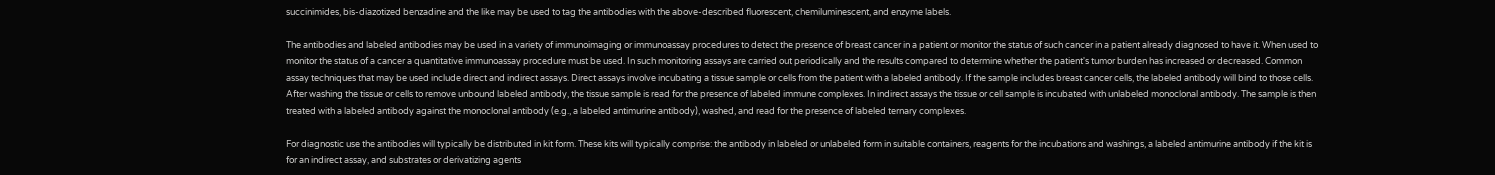succinimides, bis-diazotized benzadine and the like may be used to tag the antibodies with the above-described fluorescent, chemiluminescent, and enzyme labels.

The antibodies and labeled antibodies may be used in a variety of immunoimaging or immunoassay procedures to detect the presence of breast cancer in a patient or monitor the status of such cancer in a patient already diagnosed to have it. When used to monitor the status of a cancer a quantitative immunoassay procedure must be used. In such monitoring assays are carried out periodically and the results compared to determine whether the patient's tumor burden has increased or decreased. Common assay techniques that may be used include direct and indirect assays. Direct assays involve incubating a tissue sample or cells from the patient with a labeled antibody. If the sample includes breast cancer cells, the labeled antibody will bind to those cells. After washing the tissue or cells to remove unbound labeled antibody, the tissue sample is read for the presence of labeled immune complexes. In indirect assays the tissue or cell sample is incubated with unlabeled monoclonal antibody. The sample is then treated with a labeled antibody against the monoclonal antibody (e.g., a labeled antimurine antibody), washed, and read for the presence of labeled ternary complexes.

For diagnostic use the antibodies will typically be distributed in kit form. These kits will typically comprise: the antibody in labeled or unlabeled form in suitable containers, reagents for the incubations and washings, a labeled antimurine antibody if the kit is for an indirect assay, and substrates or derivatizing agents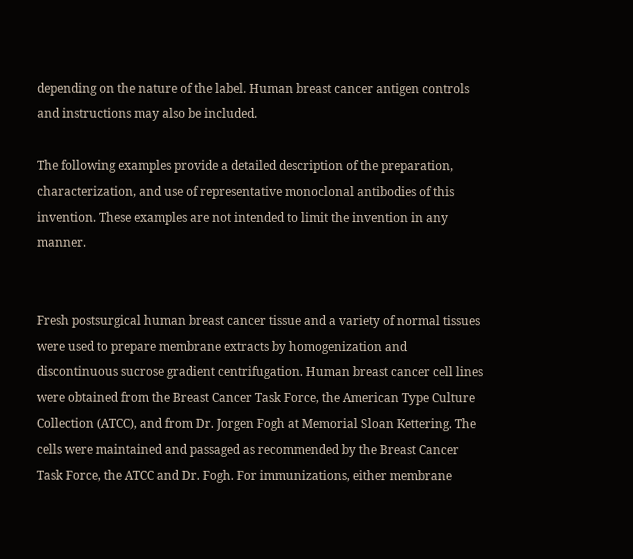depending on the nature of the label. Human breast cancer antigen controls and instructions may also be included.

The following examples provide a detailed description of the preparation, characterization, and use of representative monoclonal antibodies of this invention. These examples are not intended to limit the invention in any manner.


Fresh postsurgical human breast cancer tissue and a variety of normal tissues were used to prepare membrane extracts by homogenization and discontinuous sucrose gradient centrifugation. Human breast cancer cell lines were obtained from the Breast Cancer Task Force, the American Type Culture Collection (ATCC), and from Dr. Jorgen Fogh at Memorial Sloan Kettering. The cells were maintained and passaged as recommended by the Breast Cancer Task Force, the ATCC and Dr. Fogh. For immunizations, either membrane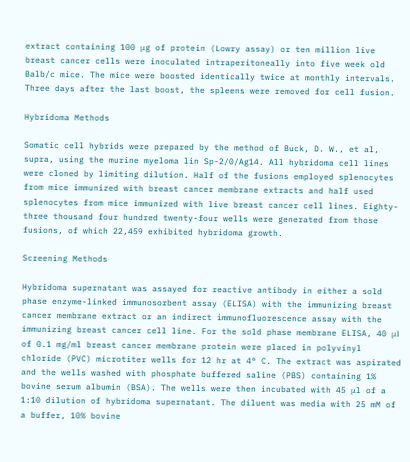extract containing 100 μg of protein (Lowry assay) or ten million live breast cancer cells were inoculated intraperitoneally into five week old Balb/c mice. The mice were boosted identically twice at monthly intervals. Three days after the last boost, the spleens were removed for cell fusion.

Hybridoma Methods

Somatic cell hybrids were prepared by the method of Buck, D. W., et al, supra, using the murine myeloma lin Sp-2/0/Ag14. All hybridoma cell lines were cloned by limiting dilution. Half of the fusions employed splenocytes from mice immunized with breast cancer membrane extracts and half used splenocytes from mice immunized with live breast cancer cell lines. Eighty-three thousand four hundred twenty-four wells were generated from those fusions, of which 22,459 exhibited hybridoma growth.

Screening Methods

Hybridoma supernatant was assayed for reactive antibody in either a sold phase enzyme-linked immunosorbent assay (ELISA) with the immunizing breast cancer membrane extract or an indirect immunofluorescence assay with the immunizing breast cancer cell line. For the sold phase membrane ELISA, 40 μl of 0.1 mg/ml breast cancer membrane protein were placed in polyvinyl chloride (PVC) microtiter wells for 12 hr at 4° C. The extract was aspirated and the wells washed with phosphate buffered saline (PBS) containing 1% bovine serum albumin (BSA). The wells were then incubated with 45 μl of a 1:10 dilution of hybridoma supernatant. The diluent was media with 25 mM of a buffer, 10% bovine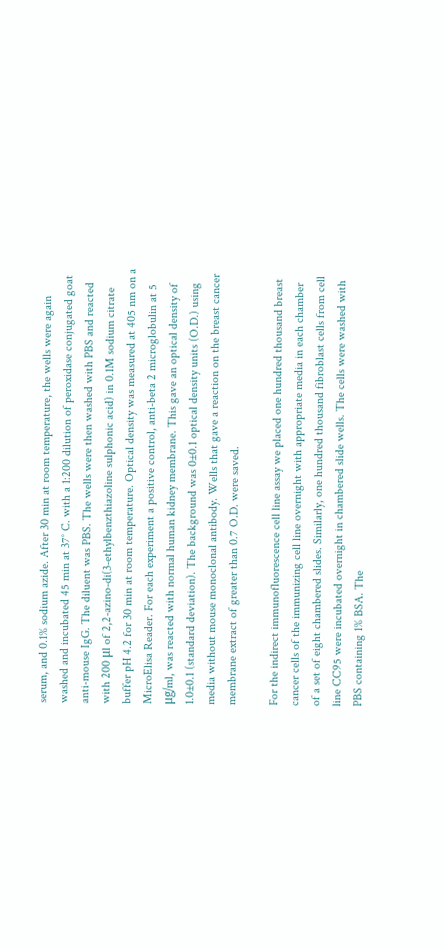serum, and 0.1% sodium azide. After 30 min at room temperature, the wells were again washed and incubated 45 min at 37° C. with a 1:200 dilution of peroxidase conjugated goat anti-mouse IgG. The diluent was PBS. The wells were then washed with PBS and reacted with 200 μl of 2,2-azino-di(3-ethylbenzthiazoline sulphonic acid) in 0.1M sodium citrate buffer pH 4.2 for 30 min at room temperature. Optical density was measured at 405 nm on a MicroElisa Reader. For each experiment a positive control, anti-beta 2 microglobulin at 5 μg/ml, was reacted with normal human kidney membrane. This gave an optical density of 1.0±0.1 (standard deviation). The background was 0±0.1 optical density units (O.D.) using media without mouse monoclonal antibody. Wells that gave a reaction on the breast cancer membrane extract of greater than 0.7 O.D. were saved.

For the indirect immunofluorescence cell line assay we placed one hundred thousand breast cancer cells of the immunizing cell line overnight with appropriate media in each chamber of a set of eight chambered slides. Similarly, one hundred thousand fibroblast cells from cell line CC95 were incubated overnight in chambered slide wells. The cells were washed with PBS containing 1% BSA. The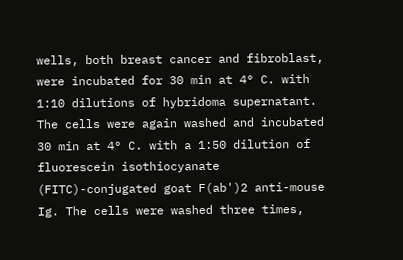wells, both breast cancer and fibroblast, were incubated for 30 min at 4° C. with 1:10 dilutions of hybridoma supernatant. The cells were again washed and incubated 30 min at 4° C. with a 1:50 dilution of fluorescein isothiocyanate (FITC)-conjugated goat F(ab')2 anti-mouse Ig. The cells were washed three times,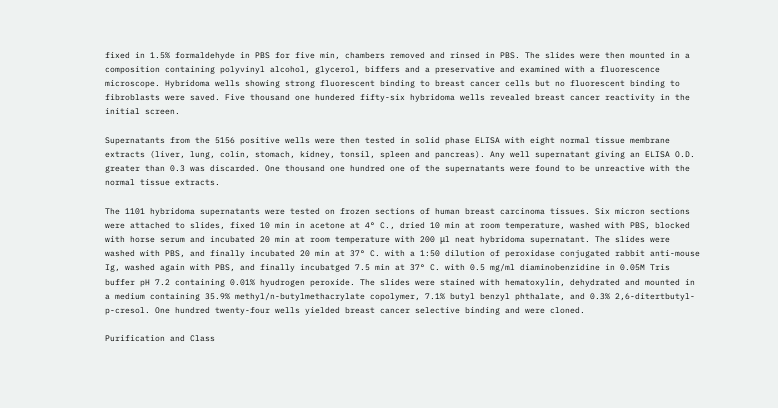fixed in 1.5% formaldehyde in PBS for five min, chambers removed and rinsed in PBS. The slides were then mounted in a composition containing polyvinyl alcohol, glycerol, biffers and a preservative and examined with a fluorescence microscope. Hybridoma wells showing strong fluorescent binding to breast cancer cells but no fluorescent binding to fibroblasts were saved. Five thousand one hundered fifty-six hybridoma wells revealed breast cancer reactivity in the initial screen.

Supernatants from the 5156 positive wells were then tested in solid phase ELISA with eight normal tissue membrane extracts (liver, lung, colin, stomach, kidney, tonsil, spleen and pancreas). Any well supernatant giving an ELISA O.D. greater than 0.3 was discarded. One thousand one hundred one of the supernatants were found to be unreactive with the normal tissue extracts.

The 1101 hybridoma supernatants were tested on frozen sections of human breast carcinoma tissues. Six micron sections were attached to slides, fixed 10 min in acetone at 4° C., dried 10 min at room temperature, washed with PBS, blocked with horse serum and incubated 20 min at room temperature with 200 μl neat hybridoma supernatant. The slides were washed with PBS, and finally incubated 20 min at 37° C. with a 1:50 dilution of peroxidase conjugated rabbit anti-mouse Ig, washed again with PBS, and finally incubatged 7.5 min at 37° C. with 0.5 mg/ml diaminobenzidine in 0.05M Tris buffer pH 7.2 containing 0.01% hyudrogen peroxide. The slides were stained with hematoxylin, dehydrated and mounted in a medium containing 35.9% methyl/n-butylmethacrylate copolymer, 7.1% butyl benzyl phthalate, and 0.3% 2,6-ditertbutyl-p-cresol. One hundred twenty-four wells yielded breast cancer selective binding and were cloned.

Purification and Class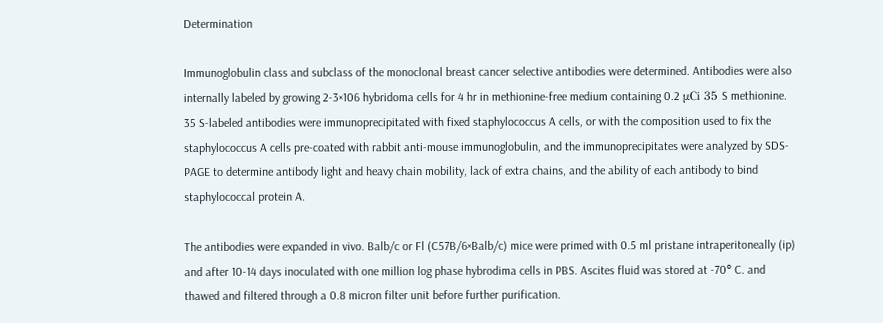Determination

Immunoglobulin class and subclass of the monoclonal breast cancer selective antibodies were determined. Antibodies were also internally labeled by growing 2-3×106 hybridoma cells for 4 hr in methionine-free medium containing 0.2 μCi 35 S methionine. 35 S-labeled antibodies were immunoprecipitated with fixed staphylococcus A cells, or with the composition used to fix the staphylococcus A cells pre-coated with rabbit anti-mouse immunoglobulin, and the immunoprecipitates were analyzed by SDS-PAGE to determine antibody light and heavy chain mobility, lack of extra chains, and the ability of each antibody to bind staphylococcal protein A.

The antibodies were expanded in vivo. Balb/c or Fl (C57B/6×Balb/c) mice were primed with 0.5 ml pristane intraperitoneally (ip) and after 10-14 days inoculated with one million log phase hybrodima cells in PBS. Ascites fluid was stored at -70° C. and thawed and filtered through a 0.8 micron filter unit before further purification.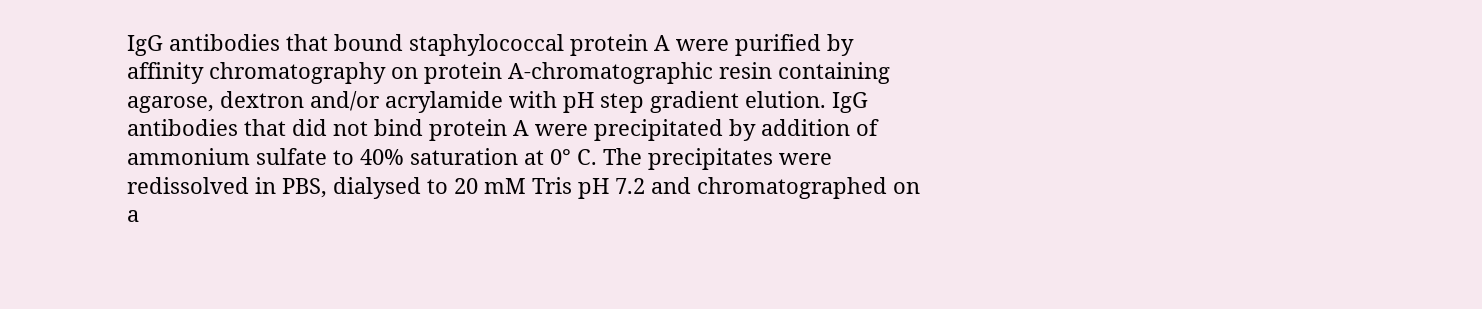IgG antibodies that bound staphylococcal protein A were purified by affinity chromatography on protein A-chromatographic resin containing agarose, dextron and/or acrylamide with pH step gradient elution. IgG antibodies that did not bind protein A were precipitated by addition of ammonium sulfate to 40% saturation at 0° C. The precipitates were redissolved in PBS, dialysed to 20 mM Tris pH 7.2 and chromatographed on a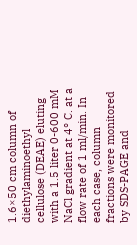1.6×50 cm column of diethylaminoethyl cellulose (DEAE) eluting with a 1.5 liter 0-600 mM NaCl gradient at 4° C. at a flow rate of 1 ml/min. In each case, column fractions were monitored by SDS-PAGE and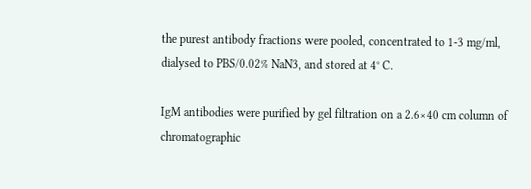the purest antibody fractions were pooled, concentrated to 1-3 mg/ml, dialysed to PBS/0.02% NaN3, and stored at 4° C.

IgM antibodies were purified by gel filtration on a 2.6×40 cm column of chromatographic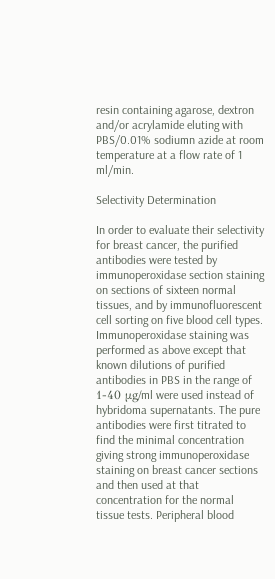resin containing agarose, dextron and/or acrylamide eluting with PBS/0.01% sodiumn azide at room temperature at a flow rate of 1 ml/min.

Selectivity Determination

In order to evaluate their selectivity for breast cancer, the purified antibodies were tested by immunoperoxidase section staining on sections of sixteen normal tissues, and by immunofluorescent cell sorting on five blood cell types. Immunoperoxidase staining was performed as above except that known dilutions of purified antibodies in PBS in the range of 1-40 μg/ml were used instead of hybridoma supernatants. The pure antibodies were first titrated to find the minimal concentration giving strong immunoperoxidase staining on breast cancer sections and then used at that concentration for the normal tissue tests. Peripheral blood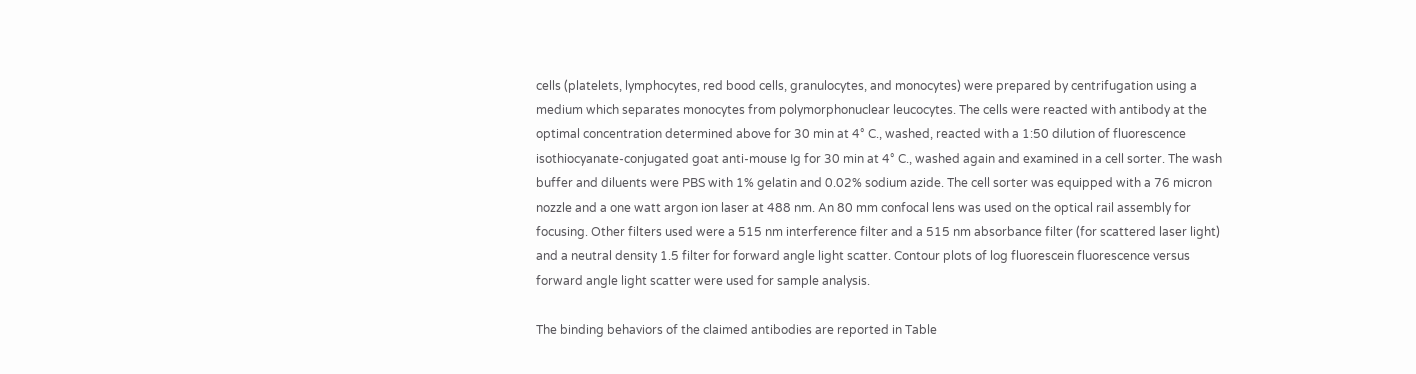cells (platelets, lymphocytes, red bood cells, granulocytes, and monocytes) were prepared by centrifugation using a medium which separates monocytes from polymorphonuclear leucocytes. The cells were reacted with antibody at the optimal concentration determined above for 30 min at 4° C., washed, reacted with a 1:50 dilution of fluorescence isothiocyanate-conjugated goat anti-mouse Ig for 30 min at 4° C., washed again and examined in a cell sorter. The wash buffer and diluents were PBS with 1% gelatin and 0.02% sodium azide. The cell sorter was equipped with a 76 micron nozzle and a one watt argon ion laser at 488 nm. An 80 mm confocal lens was used on the optical rail assembly for focusing. Other filters used were a 515 nm interference filter and a 515 nm absorbance filter (for scattered laser light) and a neutral density 1.5 filter for forward angle light scatter. Contour plots of log fluorescein fluorescence versus forward angle light scatter were used for sample analysis.

The binding behaviors of the claimed antibodies are reported in Table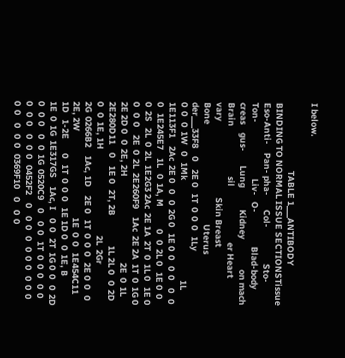I below.

                                  TABLE 1___ANTIBODY BINDING TO NORMAL ISSUE SECTIONSTissue    Eso-Anti-    Pan- pha-       Col-                  Sto-   Ton-                            Liv-   O-                 Blad-body    creas    gus-       Lung           Kidney               on mach                     Brain                         sil                            er Heart                                   vary                                      Skin Breast                                               Bone                                                  Uterus                                                      der___33F8    0    2E 0   1T  0  0  0   1Ly                            0  0   0  1W   0   1Mk                                                  1L  1E113F1    2Ac  2E 0   0   0  2G 0   1E 0  0   0  0    0   0  0   1E245E7    1L   0  1A, M           0   0  2L 0   1E 0  0   0  2S   2L  0  2L  1E2G3 2Ac  2E 1A  2T  0  1L 0   1E 0  0   0  0    2E  0  2L  2E260F9    1Ac  2E 2A  1T  0  1G 0   2E 2D 0   0  2E, 2H                                           2E  0  1L  2E280D11    0    1E 0   2T, 2B               1L 2L 0   0  2D 0   0  1E, 1H                                           2L  2Gr                                                  2G  0266B2    1Ac, 1D    2E 0   1T  0  0  0   2E 0  0   0  2E, 2W                                           1E  0  0   1E454C11    1D   1-2E       0   1T  0  0  0   1E 1D 0   0  1E, B                                           1E  0  1G  1E317GS    1Ac, I    0  0   2T  1G 0  0   0  2D 0   0  0    0   0  1G  0520C9    0    0  0   1T  0  0  0   0  0  0   0  0    0   0  0   0452F2    0    0  0   0   0  0  0   0  0  0   0  0    0   0  0   0369F10    0    0  0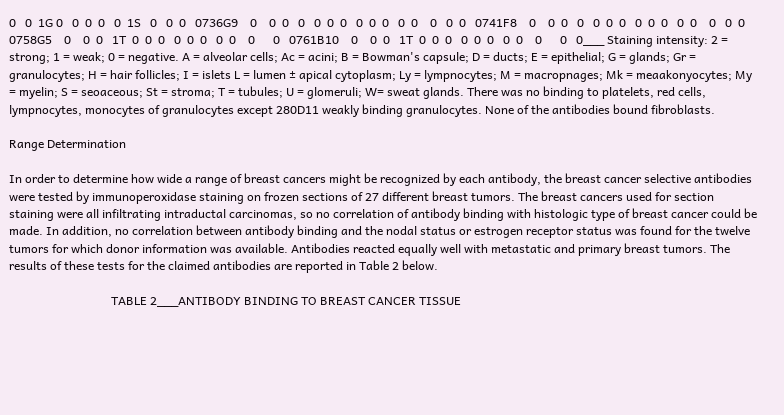0   0  1G 0   0  0  0   0  1S   0   0  0   0736G9    0    0  0   0   0  0  0   0  0  0   0  0    0   0  0   0741F8    0    0  0   0   0  0  0   0  0  0   0  0    0   0  0   0758G5    0    0  0   1T  0  0  0   0  0  0   0  0    0      0   0761B10    0    0  0   1T  0  0  0   0  0  0   0  0    0      0   0___ Staining intensity: 2 = strong; 1 = weak; 0 = negative. A = alveolar cells; Ac = acini; B = Bowman's capsule; D = ducts; E = epithelial; G = glands; Gr = granulocytes; H = hair follicles; I = islets L = lumen ± apical cytoplasm; Ly = lympnocytes; M = macropnages; Mk = meaakonyocytes; My = myelin; S = seoaceous; St = stroma; T = tubules; U = glomeruli; W= sweat glands. There was no binding to platelets, red cells, lympnocytes, monocytes of granulocytes except 280D11 weakly binding granulocytes. None of the antibodies bound fibroblasts.

Range Determination

In order to determine how wide a range of breast cancers might be recognized by each antibody, the breast cancer selective antibodies were tested by immunoperoxidase staining on frozen sections of 27 different breast tumors. The breast cancers used for section staining were all infiltrating intraductal carcinomas, so no correlation of antibody binding with histologic type of breast cancer could be made. In addition, no correlation between antibody binding and the nodal status or estrogen receptor status was found for the twelve tumors for which donor information was available. Antibodies reacted equally well with metastatic and primary breast tumors. The results of these tests for the claimed antibodies are reported in Table 2 below.

                                  TABLE 2___ANTIBODY BINDING TO BREAST CANCER TISSUE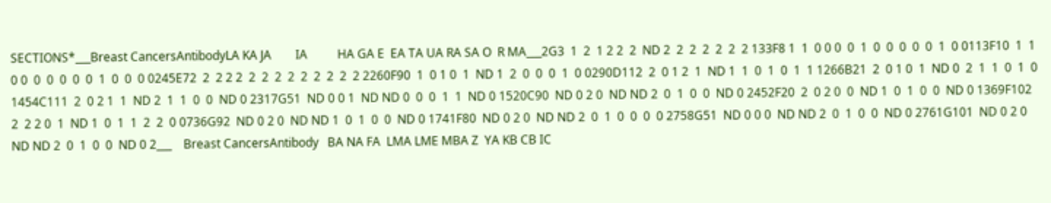SECTIONS*___Breast CancersAntibodyLA KA JA        IA          HA GA E  EA TA UA RA SA O  R MA___2G3  1  2  1 2 2  2  ND 2  2  2  2  2  2  2 133F8 1  1  0 0 0  0  1  0  0  0  0  0  1  0 0113F10  1  1 0 0  0  0  0  0  0  1  0  0  0 0245E72  2  2 2 2  2  2  2  2  2  2  2  2  2 2260F90  1  0 1 0  1  ND 1  2  0  0  0  1  0 0290D112  2  0 1 2  1  ND 1  1  0  1  0  1  1 1266B21  2  0 1 0  1  ND 0  2  1  1  0  1  0 1454C111  2  0 2 1  1  ND 2  1  1  0  0  ND 0 2317G51  ND 0 0 1  ND ND 0  0  0  1  1  ND 0 1520C90  ND 0 2 0  ND ND 2  0  1  0  0  ND 0 2452F20  2  0 2 0  0  ND 1  0  1  0  0  ND 0 1369F102  2  2 2 0  1  ND 1  0  1  1  2  2  0 0736G92  ND 0 2 0  ND ND 1  0  1  0  0  ND 0 1741F80  ND 0 2 0  ND ND 2  0  1  0  0  0  0 2758G51  ND 0 0 0  ND ND 2  0  1  0  0  ND 0 2761G101  ND 0 2 0  ND ND 2  0  1  0  0  ND 0 2___    Breast CancersAntibody   BA NA FA  LMA LME MBA Z  YA KB CB IC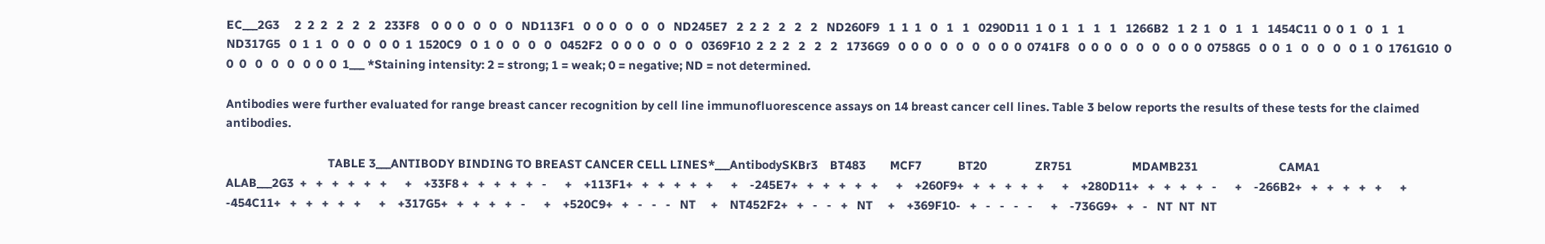EC___2G3     2  2  2   2   2   2   233F8    0  0  0   0   0   0   ND113F1   0  0  0   0   0   0   ND245E7   2  2  2   2   2   2   ND260F9   1  1  1   0   1   1   0290D11  1  0  1   1   1   1   1266B2   1  2  1   0   1   1   1454C11  0  0  1   0   1   1   ND317G5   0  1  1   0   0   0   0  0  1  1520C9   0  1  0   0   0   0   0452F2   0  0  0   0   0   0   0369F10  2  2  2   2   2   2   1736G9   0  0  0   0   0   0   0  0  0  0741F8   0  0  0   0   0   0   0  0  0  0758G5   0  0  1   0   0   0   0  1  0  1761G10  0  0  0   0   0   0   0  0  0  1___ *Staining intensity: 2 = strong; 1 = weak; 0 = negative; ND = not determined.

Antibodies were further evaluated for range breast cancer recognition by cell line immunofluorescence assays on 14 breast cancer cell lines. Table 3 below reports the results of these tests for the claimed antibodies.

                                  TABLE 3___ANTIBODY BINDING TO BREAST CANCER CELL LINES*___AntibodySKBr3    BT483        MCF7            BT20                ZR751                    MDAMB231                           CAMA1                                ALAB___2G3  +   +   +   +   +   +      +    +33F8 +   +   +   +   +   -      +    +113F1+   +   +   +   +   +      +    -245E7+   +   +   +   +   +      +    +260F9+   +   +   +   +   +      +    +280D11+   +   +   +   +   -      +    -266B2+   +   +   +   +   +      +    -454C11+   +   +   +   +   +      +    +317G5+   +   +   +   +   -      +    +520C9+   +   -   -   -   NT     +    NT452F2+   +   -   -   +   NT     +    +369F10-   +   -   -   -   -      +    -736G9+   +   -   NT  NT  NT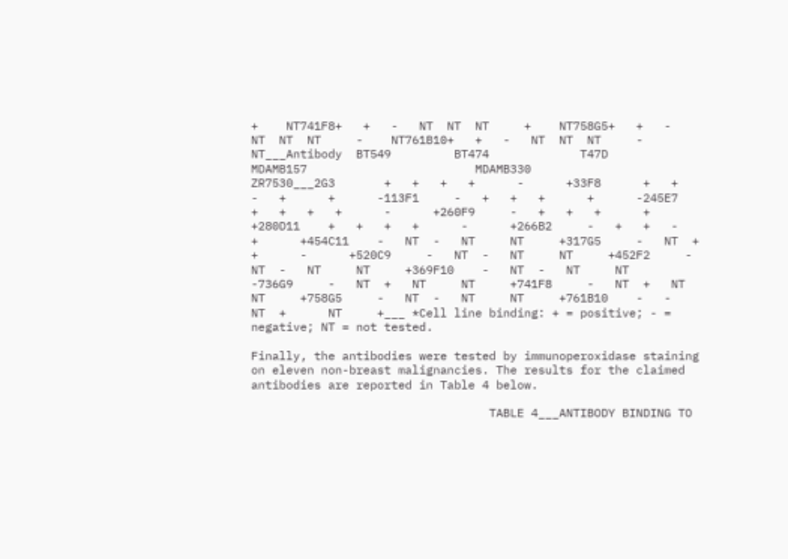+    NT741F8+   +   -   NT  NT  NT     +    NT758G5+   +   -   NT  NT  NT     -    NT761B10+   +   -   NT  NT  NT     -    NT___Antibody  BT549         BT474             T47D                 MDAMB157                        MDAMB330                               ZR7530___2G3       +   +   +   +      -      +33F8      +   +   -   +      +      -113F1     -   +   +   +      +      -245E7     +   +   +   +      -      +260F9     -   +   +   +      +      +280D11    +   +   +   +      -      +266B2     -   +   +   -      +      +454C11    -   NT  -   NT     NT     +317G5     -   NT  +   +      -      +520C9     -   NT  -   NT     NT     +452F2     -   NT  -   NT     NT     +369F10    -   NT  -   NT     NT     -736G9     -   NT  +   NT     NT     +741F8     -   NT  +   NT     NT     +758G5     -   NT  -   NT     NT     +761B10    -   -   NT  +      NT     +___ *Cell line binding: + = positive; - = negative; NT = not tested.

Finally, the antibodies were tested by immunoperoxidase staining on eleven non-breast malignancies. The results for the claimed antibodies are reported in Table 4 below.

                                  TABLE 4___ANTIBODY BINDING TO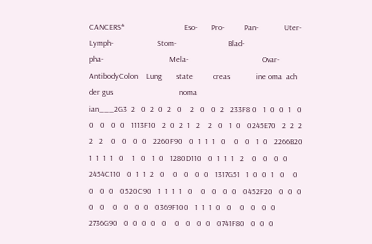CANCERS*                              Eso-       Pro-          Pan-             Uter-                 Lymph-                      Stom-                          Blad-                              pha-                                 Mela-                                     Ovar-AntibodyColon    Lung       state          creas             ine oma  ach der gus                                 noma                                     ian___2G3  2   0  2  0  2   0    2   0   0  2   233F8 0   1  0  0  1   0    0   0   0  0   1113F10   2  0  2  1   2    2   0   1  0   0245E70   2  2  2  2   2    0   0   0  0   2260F90   0  1  1  1   0    0   0   1  0   2266B20   1  1  1  1   0    1   0   1  0   1280D110   0  1  1  1   2    0   0   0  0   2454C110   0  1  1  2   0    0   0   0  0   1317G51   1  0  0  1   0    0   0   0  0   0520C90   1  1  1  1   0    0   0   0  0   0452F20   0  0  0  0   0    0   0   0  0   0369F100   1  1  1  0   0    0   0   0  0   2736G90   0  0  0  0   0    0   0   0  0   0741F80   0  0  0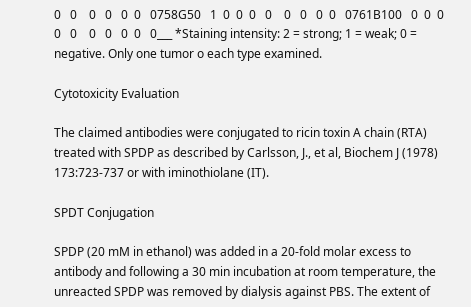0   0    0   0   0  0   0758G50   1  0  0  0   0    0   0   0  0   0761B100   0  0  0  0   0    0   0   0  0   0___ *Staining intensity: 2 = strong; 1 = weak; 0 = negative. Only one tumor o each type examined.

Cytotoxicity Evaluation

The claimed antibodies were conjugated to ricin toxin A chain (RTA) treated with SPDP as described by Carlsson, J., et al, Biochem J (1978) 173:723-737 or with iminothiolane (IT).

SPDT Conjugation

SPDP (20 mM in ethanol) was added in a 20-fold molar excess to antibody and following a 30 min incubation at room temperature, the unreacted SPDP was removed by dialysis against PBS. The extent of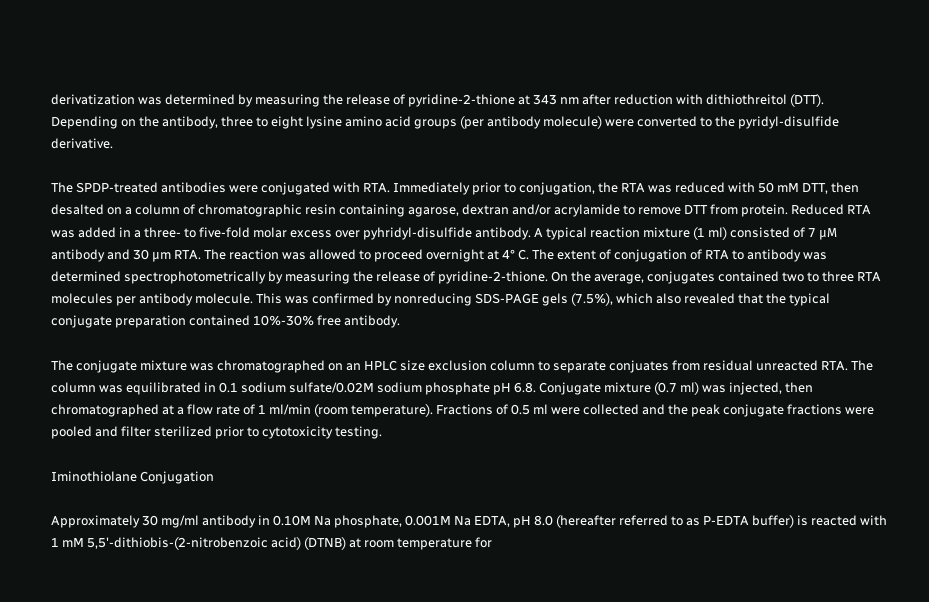derivatization was determined by measuring the release of pyridine-2-thione at 343 nm after reduction with dithiothreitol (DTT). Depending on the antibody, three to eight lysine amino acid groups (per antibody molecule) were converted to the pyridyl-disulfide derivative.

The SPDP-treated antibodies were conjugated with RTA. Immediately prior to conjugation, the RTA was reduced with 50 mM DTT, then desalted on a column of chromatographic resin containing agarose, dextran and/or acrylamide to remove DTT from protein. Reduced RTA was added in a three- to five-fold molar excess over pyhridyl-disulfide antibody. A typical reaction mixture (1 ml) consisted of 7 μM antibody and 30 μm RTA. The reaction was allowed to proceed overnight at 4° C. The extent of conjugation of RTA to antibody was determined spectrophotometrically by measuring the release of pyridine-2-thione. On the average, conjugates contained two to three RTA molecules per antibody molecule. This was confirmed by nonreducing SDS-PAGE gels (7.5%), which also revealed that the typical conjugate preparation contained 10%-30% free antibody.

The conjugate mixture was chromatographed on an HPLC size exclusion column to separate conjuates from residual unreacted RTA. The column was equilibrated in 0.1 sodium sulfate/0.02M sodium phosphate pH 6.8. Conjugate mixture (0.7 ml) was injected, then chromatographed at a flow rate of 1 ml/min (room temperature). Fractions of 0.5 ml were collected and the peak conjugate fractions were pooled and filter sterilized prior to cytotoxicity testing.

Iminothiolane Conjugation

Approximately 30 mg/ml antibody in 0.10M Na phosphate, 0.001M Na EDTA, pH 8.0 (hereafter referred to as P-EDTA buffer) is reacted with 1 mM 5,5'-dithiobis-(2-nitrobenzoic acid) (DTNB) at room temperature for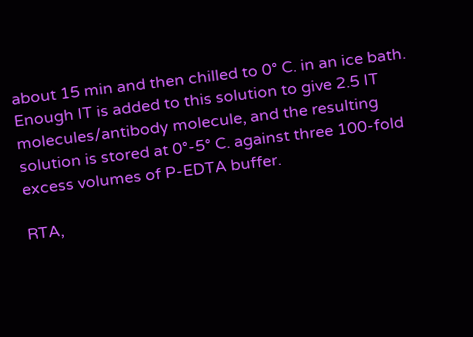about 15 min and then chilled to 0° C. in an ice bath. Enough IT is added to this solution to give 2.5 IT molecules/antibody molecule, and the resulting solution is stored at 0°-5° C. against three 100-fold excess volumes of P-EDTA buffer.

RTA,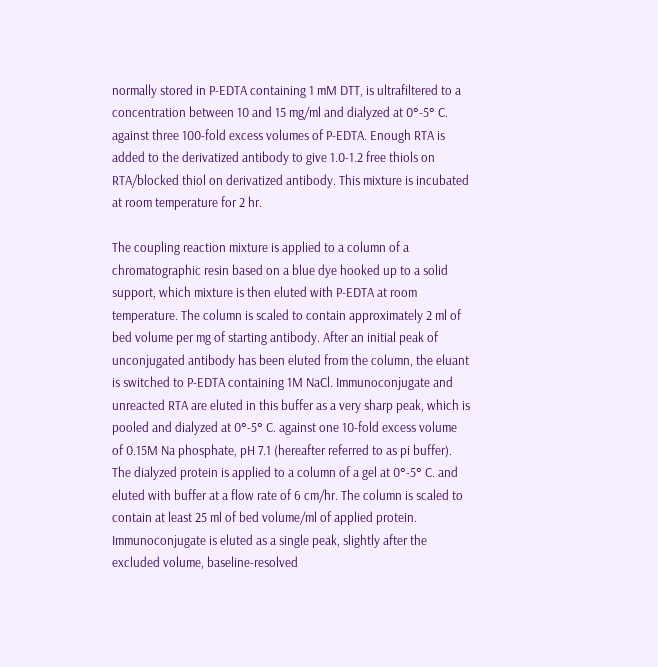normally stored in P-EDTA containing 1 mM DTT, is ultrafiltered to a concentration between 10 and 15 mg/ml and dialyzed at 0°-5° C. against three 100-fold excess volumes of P-EDTA. Enough RTA is added to the derivatized antibody to give 1.0-1.2 free thiols on RTA/blocked thiol on derivatized antibody. This mixture is incubated at room temperature for 2 hr.

The coupling reaction mixture is applied to a column of a chromatographic resin based on a blue dye hooked up to a solid support, which mixture is then eluted with P-EDTA at room temperature. The column is scaled to contain approximately 2 ml of bed volume per mg of starting antibody. After an initial peak of unconjugated antibody has been eluted from the column, the eluant is switched to P-EDTA containing 1M NaCl. Immunoconjugate and unreacted RTA are eluted in this buffer as a very sharp peak, which is pooled and dialyzed at 0°-5° C. against one 10-fold excess volume of 0.15M Na phosphate, pH 7.1 (hereafter referred to as pi buffer). The dialyzed protein is applied to a column of a gel at 0°-5° C. and eluted with buffer at a flow rate of 6 cm/hr. The column is scaled to contain at least 25 ml of bed volume/ml of applied protein. Immunoconjugate is eluted as a single peak, slightly after the excluded volume, baseline-resolved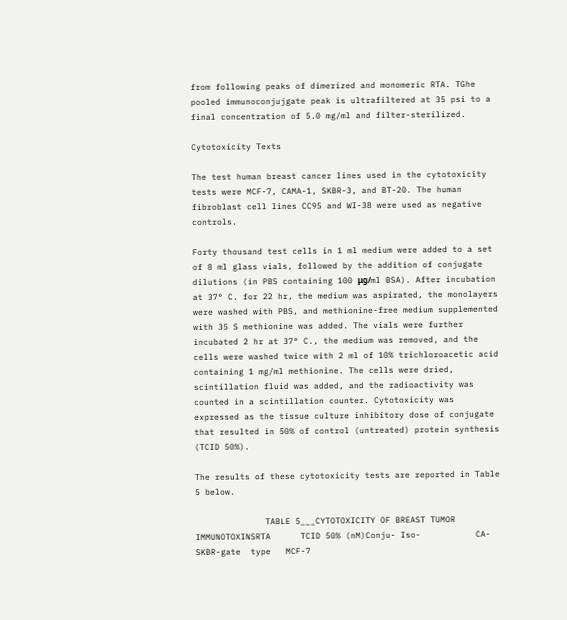from following peaks of dimerized and monomeric RTA. TGhe pooled immunoconjujgate peak is ultrafiltered at 35 psi to a final concentration of 5.0 mg/ml and filter-sterilized.

Cytotoxicity Texts

The test human breast cancer lines used in the cytotoxicity tests were MCF-7, CAMA-1, SKBR-3, and BT-20. The human fibroblast cell lines CC95 and WI-38 were used as negative controls.

Forty thousand test cells in 1 ml medium were added to a set of 8 ml glass vials, followed by the addition of conjugate dilutions (in PBS containing 100 μg/ml BSA). After incubation at 37° C. for 22 hr, the medium was aspirated, the monolayers were washed with PBS, and methionine-free medium supplemented with 35 S methionine was added. The vials were further incubated 2 hr at 37° C., the medium was removed, and the cells were washed twice with 2 ml of 10% trichloroacetic acid containing 1 mg/ml methionine. The cells were dried, scintillation fluid was added, and the radioactivity was counted in a scintillation counter. Cytotoxicity was expressed as the tissue culture inhibitory dose of conjugate that resulted in 50% of control (untreated) protein synthesis (TCID 50%).

The results of these cytotoxicity tests are reported in Table 5 below.

              TABLE 5___CYTOTOXICITY OF BREAST TUMOR IMMUNOTOXINSRTA      TCID 50% (nM)Conju- Iso-           CA-   SKBR-gate  type   MCF-7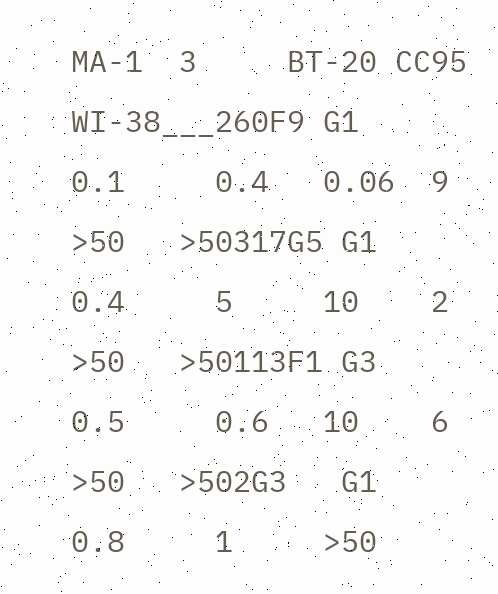MA-1  3     BT-20 CC95  WI-38___260F9 G1     0.1     0.4   0.06  9     >50   >50317G5 G1     0.4     5     10    2     >50   >50113F1 G3     0.5     0.6   10    6     >50   >502G3   G1     0.8     1     >50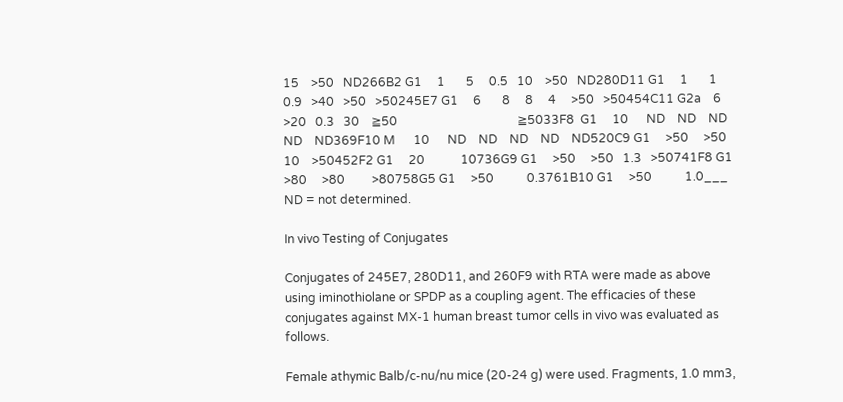15    >50   ND266B2 G1     1       5     0.5   10    >50   ND280D11 G1     1       1     0.9   >40   >50   >50245E7 G1     6       8     8     4     >50   >50454C11 G2a    6       >20   0.3   30    ≧50                                        ≧5033F8  G1     10      ND    ND    ND    ND    ND369F10 M      10      ND    ND    ND    ND    ND520C9 G1     >50     >50   10    >50452F2 G1     20            10736G9 G1     >50     >50   1.3   >50741F8 G1     >80     >80         >80758G5 G1     >50           0.3761B10 G1     >50           1.0___ ND = not determined.

In vivo Testing of Conjugates

Conjugates of 245E7, 280D11, and 260F9 with RTA were made as above using iminothiolane or SPDP as a coupling agent. The efficacies of these conjugates against MX-1 human breast tumor cells in vivo was evaluated as follows.

Female athymic Balb/c-nu/nu mice (20-24 g) were used. Fragments, 1.0 mm3,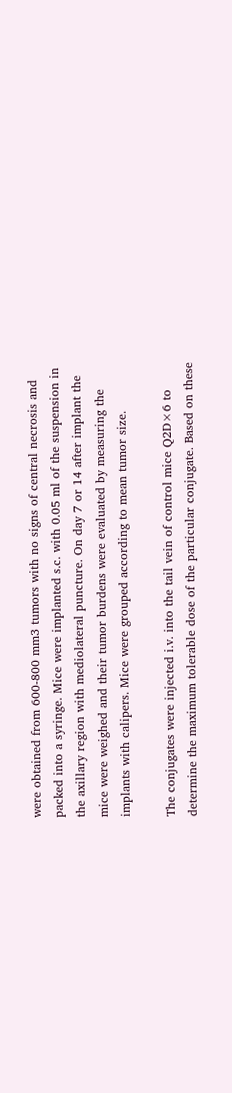were obtained from 600-800 mm3 tumors with no signs of central necrosis and packed into a syringe. Mice were implanted s.c. with 0.05 ml of the suspension in the axillary region with mediolateral puncture. On day 7 or 14 after implant the mice were weighed and their tumor burdens were evaluated by measuring the implants with calipers. Mice were grouped according to mean tumor size.

The conjugates were injected i.v. into the tail vein of control mice Q2D×6 to determine the maximum tolerable dose of the particular conjugate. Based on these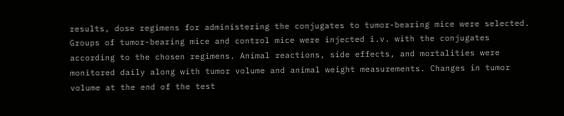results, dose regimens for administering the conjugates to tumor-bearing mice were selected. Groups of tumor-bearing mice and control mice were injected i.v. with the conjugates according to the chosen regimens. Animal reactions, side effects, and mortalities were monitored daily along with tumor volume and animal weight measurements. Changes in tumor volume at the end of the test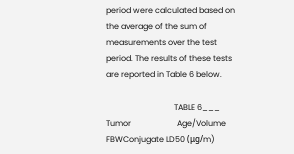period were calculated based on the average of the sum of measurements over the test period. The results of these tests are reported in Table 6 below.

                                  TABLE 6___                       Tumor                       Age/Volume               FBWConjugate LD50 (μg/m)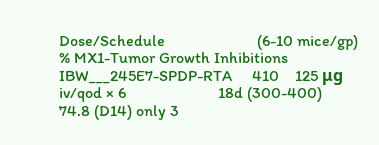Dose/Schedule                       (6-10 mice/gp)                               % MX1-Tumor Growth Inhibitions                                                IBW___245E7-SPDP-RTA     410    125 μg iv/qod × 6                       18d (300-400)                               74.8 (D14) only 3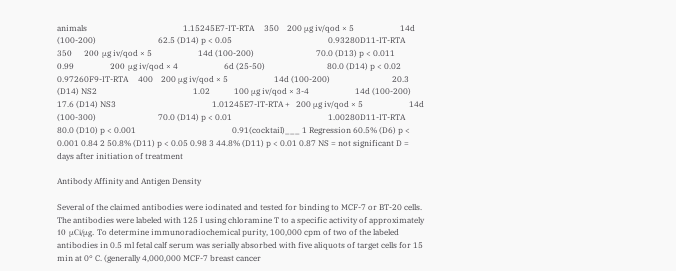animals                                                1.15245E7-IT-RTA     350    200 μg iv/qod × 5                       14d (100-200)                               62.5 (D14) p < 0.05                                                0.93280D11-IT-RTA     350    200 μg iv/qod × 5                       14d (100-200)                               70.0 (D13) p < 0.011                                                0.99            200 μg iv/qod × 4                       6d (25-50)                               80.0 (D14) p < 0.02                                                0.97260F9-IT-RTA     400    200 μg iv/qod × 5                       14d (100-200)                               20.3 (D14) NS2                                                1.02            100 μg iv/qod × 3-4                       14d (100-200)                               17.6 (D14) NS3                                                1.01245E7-IT-RTA +   200 μg iv/qod × 5                       14d (100-300)                               70.0 (D14) p < 0.01                                                1.00280D11-IT-RTA                       80.0 (D10) p < 0.001                                                0.91(cocktail)___ 1 Regression 60.5% (D6) p < 0.001 0.84 2 50.8% (D11) p < 0.05 0.98 3 44.8% (D11) p < 0.01 0.87 NS = not significant D = days after initiation of treatment

Antibody Affinity and Antigen Density

Several of the claimed antibodies were iodinated and tested for binding to MCF-7 or BT-20 cells. The antibodies were labeled with 125 I using chloramine T to a specific activity of approximately 10 μCi/μg. To determine immunoradiochemical purity, 100,000 cpm of two of the labeled antibodies in 0.5 ml fetal calf serum was serially absorbed with five aliquots of target cells for 15 min at 0° C. (generally 4,000,000 MCF-7 breast cancer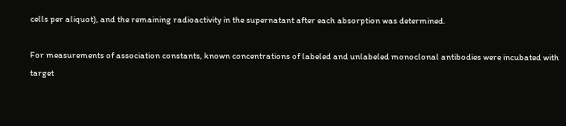cells per aliquot), and the remaining radioactivity in the supernatant after each absorption was determined.

For measurements of association constants, known concentrations of labeled and unlabeled monoclonal antibodies were incubated with target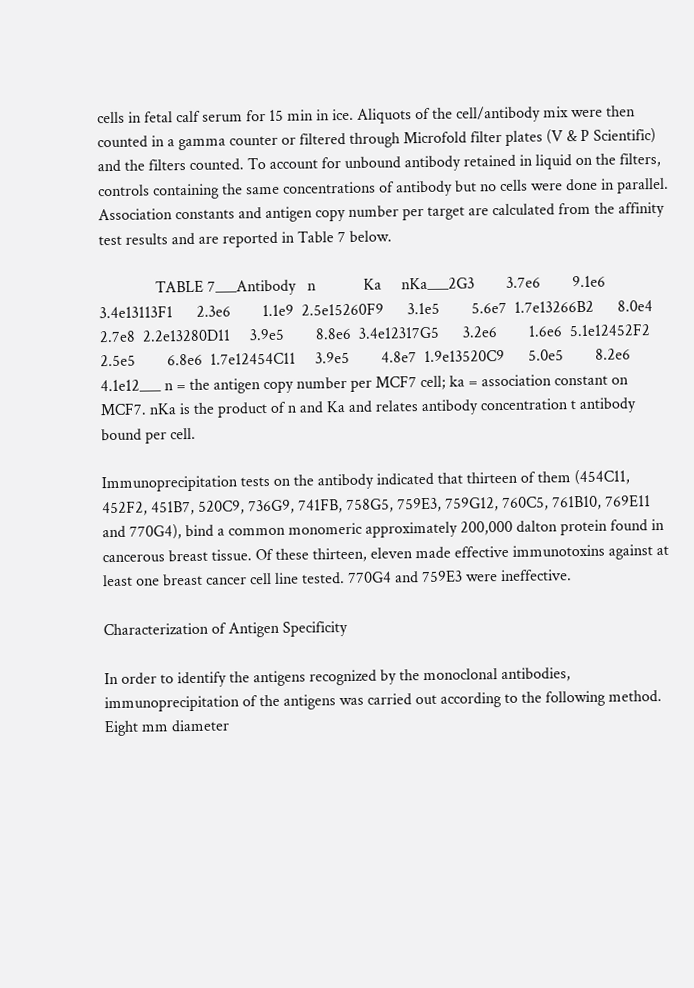cells in fetal calf serum for 15 min in ice. Aliquots of the cell/antibody mix were then counted in a gamma counter or filtered through Microfold filter plates (V & P Scientific) and the filters counted. To account for unbound antibody retained in liquid on the filters, controls containing the same concentrations of antibody but no cells were done in parallel. Association constants and antigen copy number per target are calculated from the affinity test results and are reported in Table 7 below.

              TABLE 7___Antibody   n            Ka     nKa___2G3        3.7e6        9.1e6  3.4e13113F1      2.3e6        1.1e9  2.5e15260F9      3.1e5        5.6e7  1.7e13266B2      8.0e4        2.7e8  2.2e13280D11     3.9e5        8.8e6  3.4e12317G5      3.2e6        1.6e6  5.1e12452F2      2.5e5        6.8e6  1.7e12454C11     3.9e5        4.8e7  1.9e13520C9      5.0e5        8.2e6  4.1e12___ n = the antigen copy number per MCF7 cell; ka = association constant on MCF7. nKa is the product of n and Ka and relates antibody concentration t antibody bound per cell.

Immunoprecipitation tests on the antibody indicated that thirteen of them (454C11, 452F2, 451B7, 520C9, 736G9, 741FB, 758G5, 759E3, 759G12, 760C5, 761B10, 769E11 and 770G4), bind a common monomeric approximately 200,000 dalton protein found in cancerous breast tissue. Of these thirteen, eleven made effective immunotoxins against at least one breast cancer cell line tested. 770G4 and 759E3 were ineffective.

Characterization of Antigen Specificity

In order to identify the antigens recognized by the monoclonal antibodies, immunoprecipitation of the antigens was carried out according to the following method. Eight mm diameter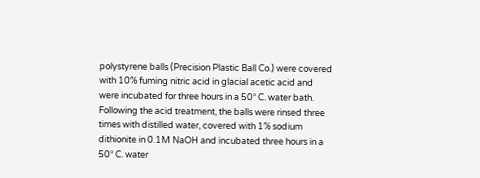polystyrene balls (Precision Plastic Ball Co.) were covered with 10% fuming nitric acid in glacial acetic acid and were incubated for three hours in a 50° C. water bath. Following the acid treatment, the balls were rinsed three times with distilled water, covered with 1% sodium dithionite in 0.1M NaOH and incubated three hours in a 50° C. water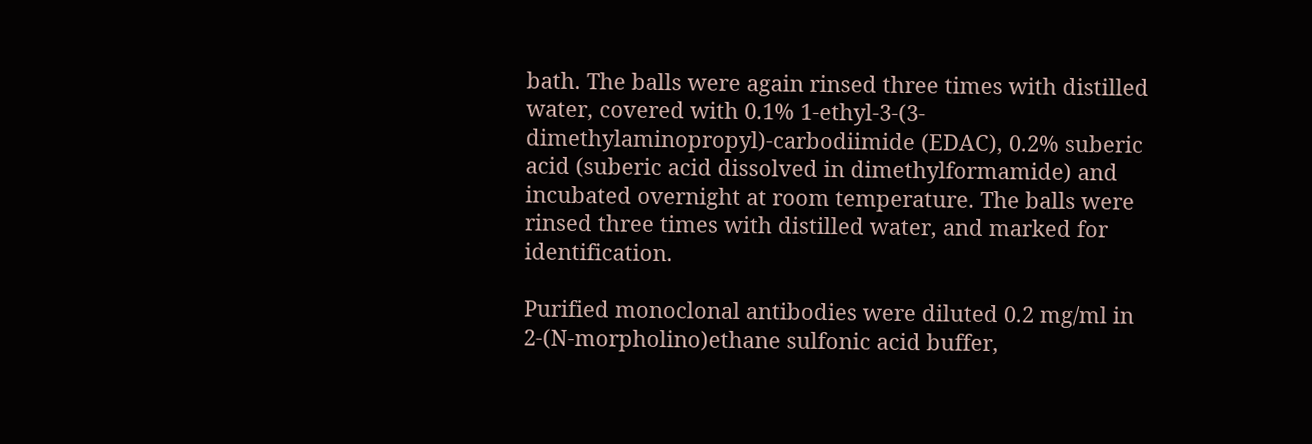bath. The balls were again rinsed three times with distilled water, covered with 0.1% 1-ethyl-3-(3-dimethylaminopropyl)-carbodiimide (EDAC), 0.2% suberic acid (suberic acid dissolved in dimethylformamide) and incubated overnight at room temperature. The balls were rinsed three times with distilled water, and marked for identification.

Purified monoclonal antibodies were diluted 0.2 mg/ml in 2-(N-morpholino)ethane sulfonic acid buffer,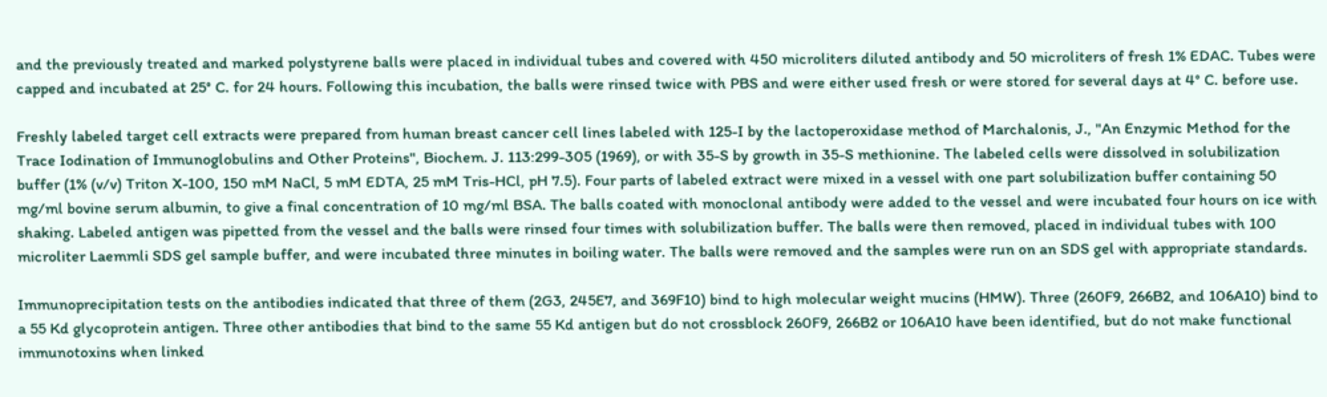and the previously treated and marked polystyrene balls were placed in individual tubes and covered with 450 microliters diluted antibody and 50 microliters of fresh 1% EDAC. Tubes were capped and incubated at 25° C. for 24 hours. Following this incubation, the balls were rinsed twice with PBS and were either used fresh or were stored for several days at 4° C. before use.

Freshly labeled target cell extracts were prepared from human breast cancer cell lines labeled with 125-I by the lactoperoxidase method of Marchalonis, J., "An Enzymic Method for the Trace Iodination of Immunoglobulins and Other Proteins", Biochem. J. 113:299-305 (1969), or with 35-S by growth in 35-S methionine. The labeled cells were dissolved in solubilization buffer (1% (v/v) Triton X-100, 150 mM NaCl, 5 mM EDTA, 25 mM Tris-HCl, pH 7.5). Four parts of labeled extract were mixed in a vessel with one part solubilization buffer containing 50 mg/ml bovine serum albumin, to give a final concentration of 10 mg/ml BSA. The balls coated with monoclonal antibody were added to the vessel and were incubated four hours on ice with shaking. Labeled antigen was pipetted from the vessel and the balls were rinsed four times with solubilization buffer. The balls were then removed, placed in individual tubes with 100 microliter Laemmli SDS gel sample buffer, and were incubated three minutes in boiling water. The balls were removed and the samples were run on an SDS gel with appropriate standards.

Immunoprecipitation tests on the antibodies indicated that three of them (2G3, 245E7, and 369F10) bind to high molecular weight mucins (HMW). Three (260F9, 266B2, and 106A10) bind to a 55 Kd glycoprotein antigen. Three other antibodies that bind to the same 55 Kd antigen but do not crossblock 260F9, 266B2 or 106A10 have been identified, but do not make functional immunotoxins when linked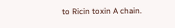to Ricin toxin A chain.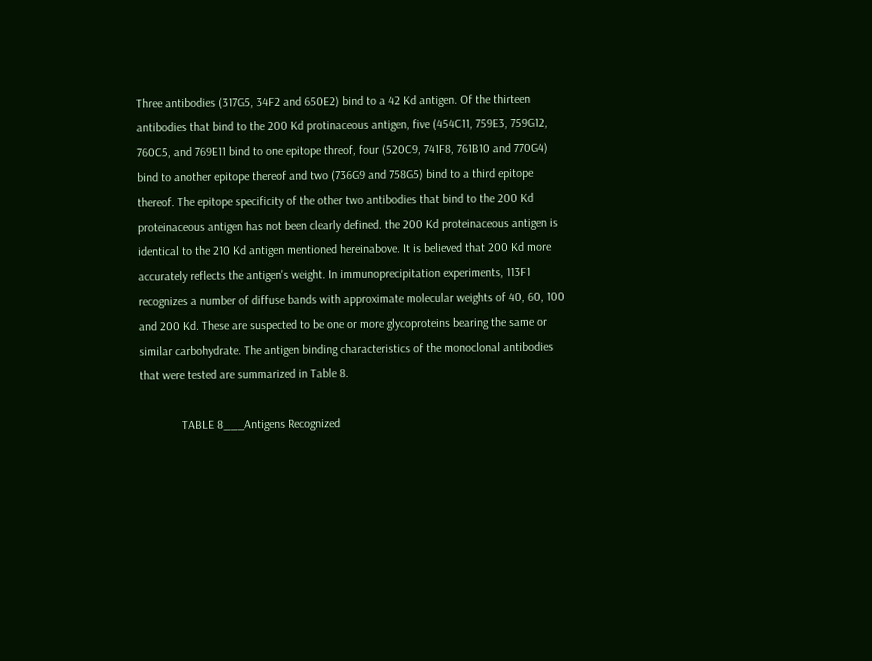Three antibodies (317G5, 34F2 and 650E2) bind to a 42 Kd antigen. Of the thirteen antibodies that bind to the 200 Kd protinaceous antigen, five (454C11, 759E3, 759G12, 760C5, and 769E11 bind to one epitope threof, four (520C9, 741F8, 761B10 and 770G4) bind to another epitope thereof and two (736G9 and 758G5) bind to a third epitope thereof. The epitope specificity of the other two antibodies that bind to the 200 Kd proteinaceous antigen has not been clearly defined. the 200 Kd proteinaceous antigen is identical to the 210 Kd antigen mentioned hereinabove. It is believed that 200 Kd more accurately reflects the antigen's weight. In immunoprecipitation experiments, 113F1 recognizes a number of diffuse bands with approximate molecular weights of 40, 60, 100 and 200 Kd. These are suspected to be one or more glycoproteins bearing the same or similar carbohydrate. The antigen binding characteristics of the monoclonal antibodies that were tested are summarized in Table 8.

              TABLE 8___Antigens Recognized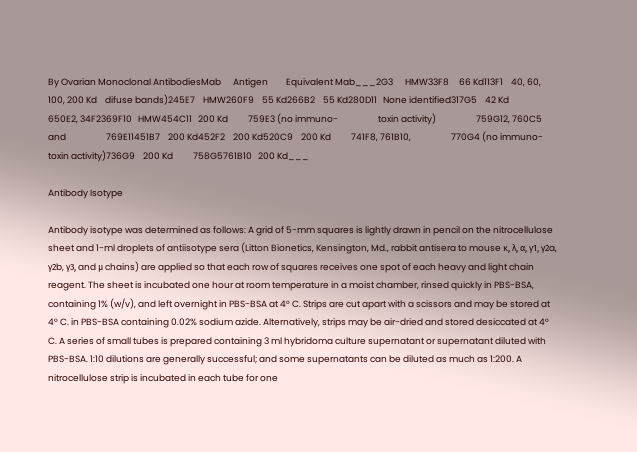By Ovarian Monoclonal AntibodiesMab      Antigen         Equivalent Mab___2G3      HMW33F8     66 Kd113F1    40, 60, 100, 200 Kd    difuse bands)245E7    HMW260F9    55 Kd266B2    55 Kd280D11   None identified317G5    42 Kd           650E2, 34F2369F10   HMW454C11   200 Kd          759E3 (no immuno-                    toxin activity)                    759G12, 760C5 and                    769E11451B7    200 Kd452F2    200 Kd520C9    200 Kd          741F8, 761B10,                    770G4 (no immuno-                    toxin activity)736G9    200 Kd          758G5761B10   200 Kd___

Antibody Isotype

Antibody isotype was determined as follows: A grid of 5-mm squares is lightly drawn in pencil on the nitrocellulose sheet and 1-ml droplets of antiisotype sera (Litton Bionetics, Kensington, Md., rabbit antisera to mouse κ, λ, α, γ1, γ2a, γ2b, γ3, and μ chains) are applied so that each row of squares receives one spot of each heavy and light chain reagent. The sheet is incubated one hour at room temperature in a moist chamber, rinsed quickly in PBS-BSA, containing 1% (w/v), and left overnight in PBS-BSA at 4° C. Strips are cut apart with a scissors and may be stored at 4° C. in PBS-BSA containing 0.02% sodium azide. Alternatively, strips may be air-dried and stored desiccated at 4° C. A series of small tubes is prepared containing 3 ml hybridoma culture supernatant or supernatant diluted with PBS-BSA. 1:10 dilutions are generally successful; and some supernatants can be diluted as much as 1:200. A nitrocellulose strip is incubated in each tube for one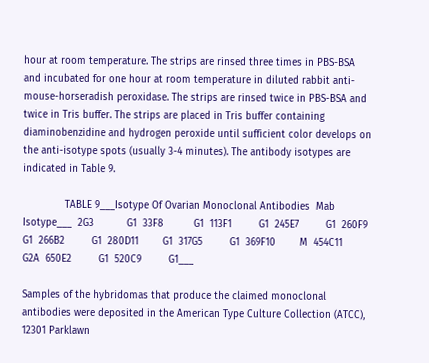hour at room temperature. The strips are rinsed three times in PBS-BSA and incubated for one hour at room temperature in diluted rabbit anti-mouse-horseradish peroxidase. The strips are rinsed twice in PBS-BSA and twice in Tris buffer. The strips are placed in Tris buffer containing diaminobenzidine and hydrogen peroxide until sufficient color develops on the anti-isotype spots (usually 3-4 minutes). The antibody isotypes are indicated in Table 9.

              TABLE 9___Isotype Of Ovarian Monoclonal Antibodies  Mab           Isotype___  2G3           G1  33F8          G1  113F1         G1  245E7         G1  260F9         G1  266B2         G1  280D11        G1  317G5         G1  369F10        M  454C11        G2A  650E2         G1  520C9         G1___

Samples of the hybridomas that produce the claimed monoclonal antibodies were deposited in the American Type Culture Collection (ATCC), 12301 Parklawn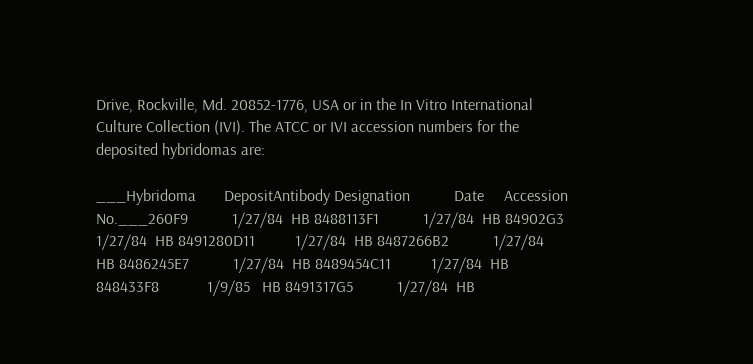Drive, Rockville, Md. 20852-1776, USA or in the In Vitro International Culture Collection (IVI). The ATCC or IVI accession numbers for the deposited hybridomas are:

___Hybridoma       DepositAntibody Designation           Date     Accession No.___260F9           1/27/84  HB 8488113F1           1/27/84  HB 84902G3             1/27/84  HB 8491280D11          1/27/84  HB 8487266B2           1/27/84  HB 8486245E7           1/27/84  HB 8489454C11          1/27/84  HB 848433F8            1/9/85   HB 8491317G5           1/27/84  HB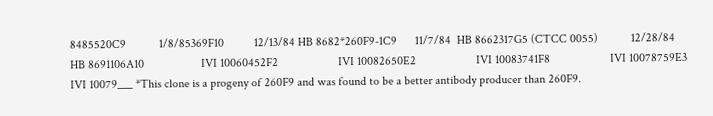8485520C9           1/8/85369F10          12/13/84 HB 8682*260F9-1C9      11/7/84  HB 8662317G5 (CTCC 0055)           12/28/84 HB 8691106A10                   IVI 10060452F2                    IVI 10082650E2                    IVI 10083741F8                    IVI 10078759E3                    IVI 10079___ *This clone is a progeny of 260F9 and was found to be a better antibody producer than 260F9.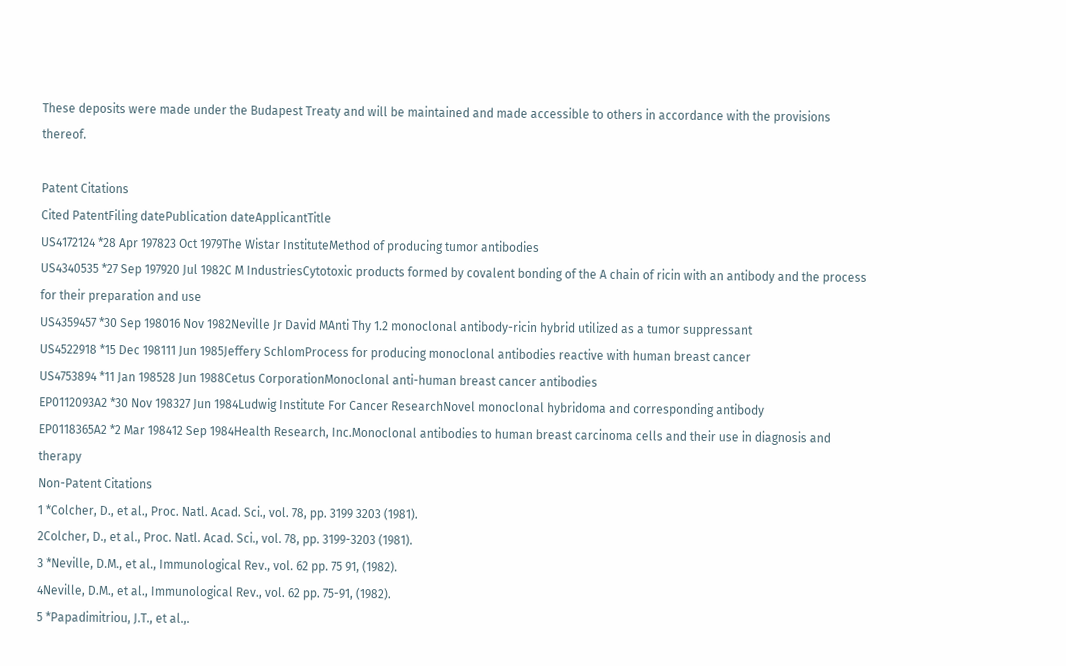These deposits were made under the Budapest Treaty and will be maintained and made accessible to others in accordance with the provisions thereof.

Patent Citations
Cited PatentFiling datePublication dateApplicantTitle
US4172124 *28 Apr 197823 Oct 1979The Wistar InstituteMethod of producing tumor antibodies
US4340535 *27 Sep 197920 Jul 1982C M IndustriesCytotoxic products formed by covalent bonding of the A chain of ricin with an antibody and the process for their preparation and use
US4359457 *30 Sep 198016 Nov 1982Neville Jr David MAnti Thy 1.2 monoclonal antibody-ricin hybrid utilized as a tumor suppressant
US4522918 *15 Dec 198111 Jun 1985Jeffery SchlomProcess for producing monoclonal antibodies reactive with human breast cancer
US4753894 *11 Jan 198528 Jun 1988Cetus CorporationMonoclonal anti-human breast cancer antibodies
EP0112093A2 *30 Nov 198327 Jun 1984Ludwig Institute For Cancer ResearchNovel monoclonal hybridoma and corresponding antibody
EP0118365A2 *2 Mar 198412 Sep 1984Health Research, Inc.Monoclonal antibodies to human breast carcinoma cells and their use in diagnosis and therapy
Non-Patent Citations
1 *Colcher, D., et al., Proc. Natl. Acad. Sci., vol. 78, pp. 3199 3203 (1981).
2Colcher, D., et al., Proc. Natl. Acad. Sci., vol. 78, pp. 3199-3203 (1981).
3 *Neville, D.M., et al., Immunological Rev., vol. 62 pp. 75 91, (1982).
4Neville, D.M., et al., Immunological Rev., vol. 62 pp. 75-91, (1982).
5 *Papadimitriou, J.T., et al.,.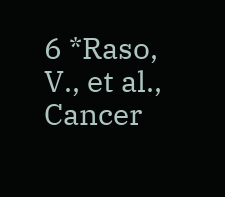6 *Raso, V., et al., Cancer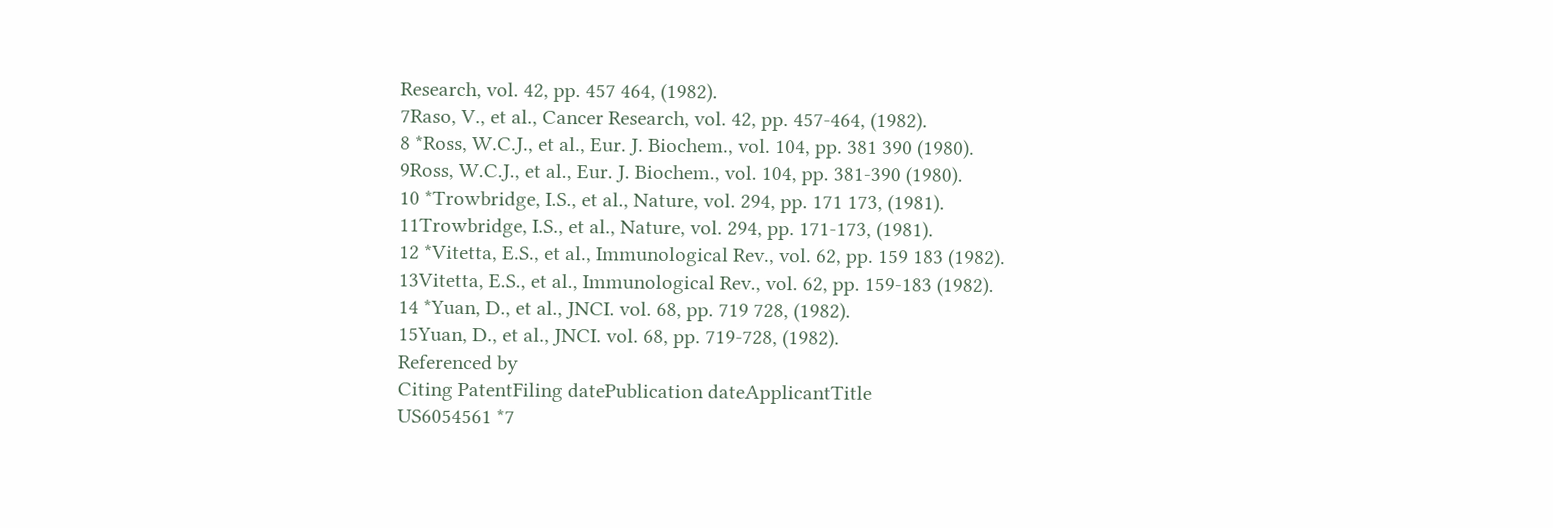Research, vol. 42, pp. 457 464, (1982).
7Raso, V., et al., Cancer Research, vol. 42, pp. 457-464, (1982).
8 *Ross, W.C.J., et al., Eur. J. Biochem., vol. 104, pp. 381 390 (1980).
9Ross, W.C.J., et al., Eur. J. Biochem., vol. 104, pp. 381-390 (1980).
10 *Trowbridge, I.S., et al., Nature, vol. 294, pp. 171 173, (1981).
11Trowbridge, I.S., et al., Nature, vol. 294, pp. 171-173, (1981).
12 *Vitetta, E.S., et al., Immunological Rev., vol. 62, pp. 159 183 (1982).
13Vitetta, E.S., et al., Immunological Rev., vol. 62, pp. 159-183 (1982).
14 *Yuan, D., et al., JNCI. vol. 68, pp. 719 728, (1982).
15Yuan, D., et al., JNCI. vol. 68, pp. 719-728, (1982).
Referenced by
Citing PatentFiling datePublication dateApplicantTitle
US6054561 *7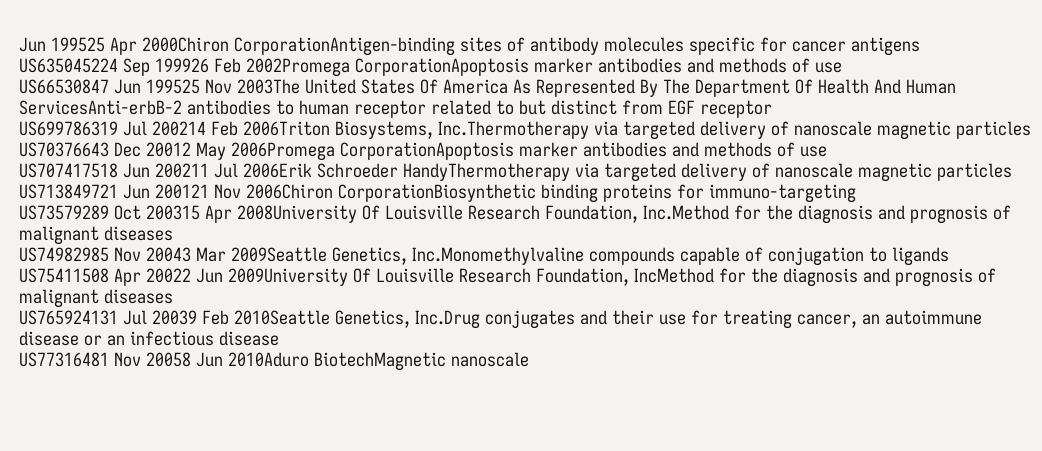Jun 199525 Apr 2000Chiron CorporationAntigen-binding sites of antibody molecules specific for cancer antigens
US635045224 Sep 199926 Feb 2002Promega CorporationApoptosis marker antibodies and methods of use
US66530847 Jun 199525 Nov 2003The United States Of America As Represented By The Department Of Health And Human ServicesAnti-erbB-2 antibodies to human receptor related to but distinct from EGF receptor
US699786319 Jul 200214 Feb 2006Triton Biosystems, Inc.Thermotherapy via targeted delivery of nanoscale magnetic particles
US70376643 Dec 20012 May 2006Promega CorporationApoptosis marker antibodies and methods of use
US707417518 Jun 200211 Jul 2006Erik Schroeder HandyThermotherapy via targeted delivery of nanoscale magnetic particles
US713849721 Jun 200121 Nov 2006Chiron CorporationBiosynthetic binding proteins for immuno-targeting
US73579289 Oct 200315 Apr 2008University Of Louisville Research Foundation, Inc.Method for the diagnosis and prognosis of malignant diseases
US74982985 Nov 20043 Mar 2009Seattle Genetics, Inc.Monomethylvaline compounds capable of conjugation to ligands
US75411508 Apr 20022 Jun 2009University Of Louisville Research Foundation, IncMethod for the diagnosis and prognosis of malignant diseases
US765924131 Jul 20039 Feb 2010Seattle Genetics, Inc.Drug conjugates and their use for treating cancer, an autoimmune disease or an infectious disease
US77316481 Nov 20058 Jun 2010Aduro BiotechMagnetic nanoscale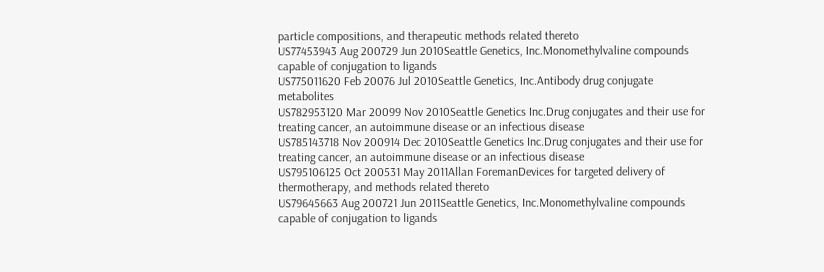particle compositions, and therapeutic methods related thereto
US77453943 Aug 200729 Jun 2010Seattle Genetics, Inc.Monomethylvaline compounds capable of conjugation to ligands
US775011620 Feb 20076 Jul 2010Seattle Genetics, Inc.Antibody drug conjugate metabolites
US782953120 Mar 20099 Nov 2010Seattle Genetics Inc.Drug conjugates and their use for treating cancer, an autoimmune disease or an infectious disease
US785143718 Nov 200914 Dec 2010Seattle Genetics Inc.Drug conjugates and their use for treating cancer, an autoimmune disease or an infectious disease
US795106125 Oct 200531 May 2011Allan ForemanDevices for targeted delivery of thermotherapy, and methods related thereto
US79645663 Aug 200721 Jun 2011Seattle Genetics, Inc.Monomethylvaline compounds capable of conjugation to ligands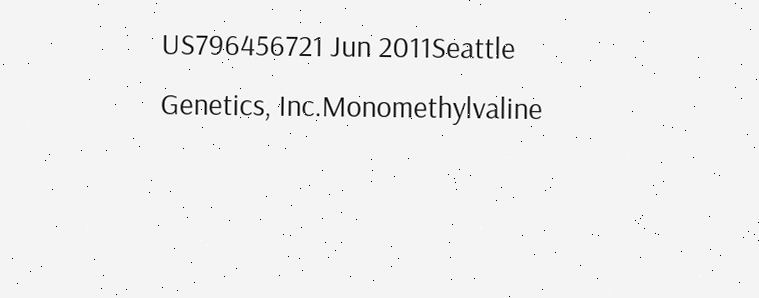US796456721 Jun 2011Seattle Genetics, Inc.Monomethylvaline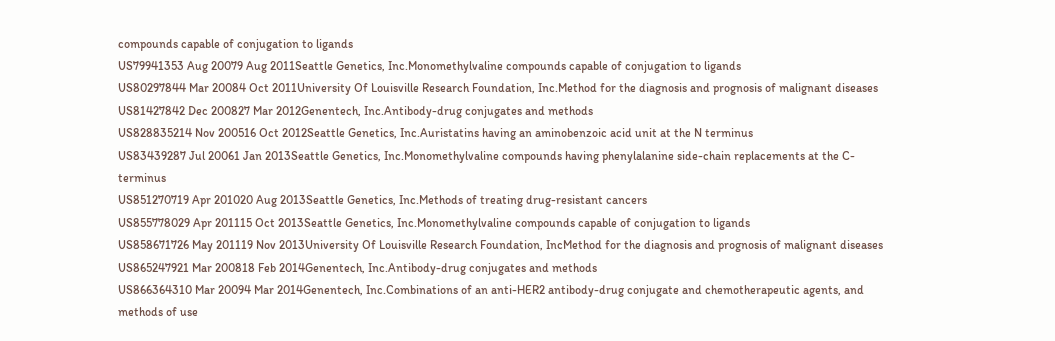compounds capable of conjugation to ligands
US79941353 Aug 20079 Aug 2011Seattle Genetics, Inc.Monomethylvaline compounds capable of conjugation to ligands
US80297844 Mar 20084 Oct 2011University Of Louisville Research Foundation, Inc.Method for the diagnosis and prognosis of malignant diseases
US81427842 Dec 200827 Mar 2012Genentech, Inc.Antibody-drug conjugates and methods
US828835214 Nov 200516 Oct 2012Seattle Genetics, Inc.Auristatins having an aminobenzoic acid unit at the N terminus
US83439287 Jul 20061 Jan 2013Seattle Genetics, Inc.Monomethylvaline compounds having phenylalanine side-chain replacements at the C-terminus
US851270719 Apr 201020 Aug 2013Seattle Genetics, Inc.Methods of treating drug-resistant cancers
US855778029 Apr 201115 Oct 2013Seattle Genetics, Inc.Monomethylvaline compounds capable of conjugation to ligands
US858671726 May 201119 Nov 2013University Of Louisville Research Foundation, IncMethod for the diagnosis and prognosis of malignant diseases
US865247921 Mar 200818 Feb 2014Genentech, Inc.Antibody-drug conjugates and methods
US866364310 Mar 20094 Mar 2014Genentech, Inc.Combinations of an anti-HER2 antibody-drug conjugate and chemotherapeutic agents, and methods of use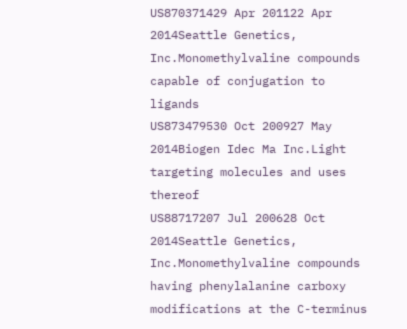US870371429 Apr 201122 Apr 2014Seattle Genetics, Inc.Monomethylvaline compounds capable of conjugation to ligands
US873479530 Oct 200927 May 2014Biogen Idec Ma Inc.Light targeting molecules and uses thereof
US88717207 Jul 200628 Oct 2014Seattle Genetics, Inc.Monomethylvaline compounds having phenylalanine carboxy modifications at the C-terminus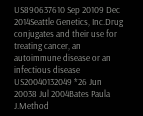US890637610 Sep 20109 Dec 2014Seattle Genetics, Inc.Drug conjugates and their use for treating cancer, an autoimmune disease or an infectious disease
US20040132049 *26 Jun 20038 Jul 2004Bates Paula J.Method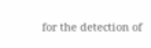for the detection of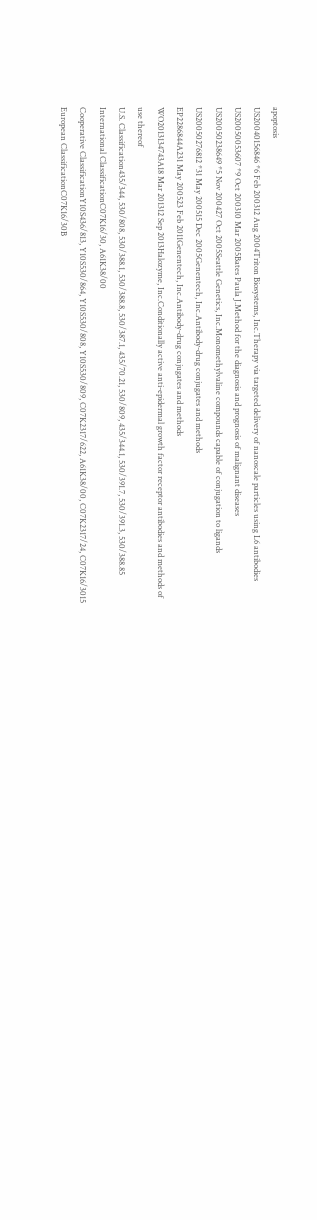apoptosis
US20040156846 *6 Feb 200312 Aug 2004Triton Biosystems, Inc.Therapy via targeted delivery of nanoscale particles using L6 antibodies
US20050053607 *9 Oct 200310 Mar 2005Bates Paula J.Method for the diagnosis and prognosis of malignant diseases
US20050238649 *5 Nov 200427 Oct 2005Seattle Genetics, Inc.Monomethylvaline compounds capable of conjugation to ligands
US20050276812 *31 May 200515 Dec 2005Genentech, Inc.Antibody-drug conjugates and methods
EP2286844A231 May 200523 Feb 2011Genentech, Inc.Antibody-drug conjugates and methods
WO2013134743A18 Mar 201312 Sep 2013Halozyme, Inc.Conditionally active anti-epidermal growth factor receptor antibodies and methods of use thereof
U.S. Classification435/344, 530/808, 530/388.1, 530/388.8, 530/387.1, 435/70.21, 530/809, 435/344.1, 530/391.7, 530/391.3, 530/388.85
International ClassificationC07K16/30, A61K38/00
Cooperative ClassificationY10S436/813, Y10S530/864, Y10S530/808, Y10S530/809, C07K2317/622, A61K38/00, C07K2317/24, C07K16/3015
European ClassificationC07K16/30B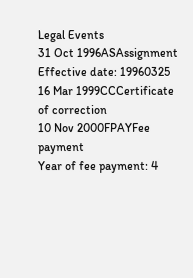Legal Events
31 Oct 1996ASAssignment
Effective date: 19960325
16 Mar 1999CCCertificate of correction
10 Nov 2000FPAYFee payment
Year of fee payment: 4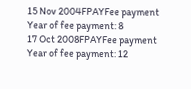15 Nov 2004FPAYFee payment
Year of fee payment: 8
17 Oct 2008FPAYFee payment
Year of fee payment: 12